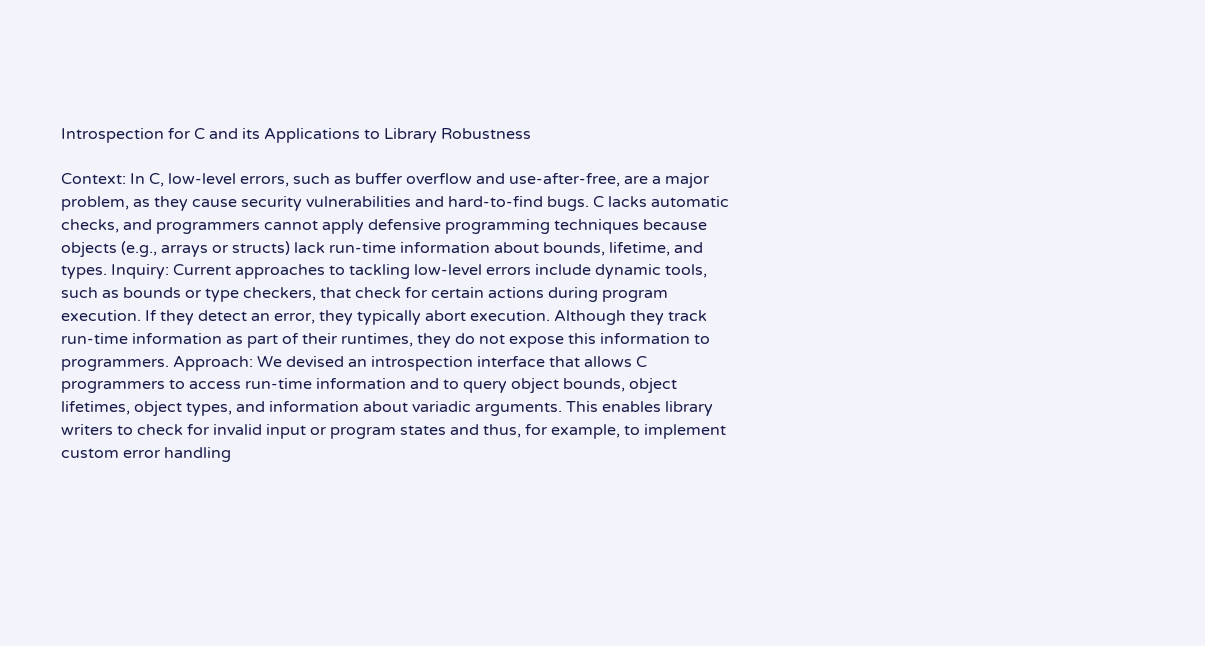Introspection for C and its Applications to Library Robustness

Context: In C, low-level errors, such as buffer overflow and use-after-free, are a major problem, as they cause security vulnerabilities and hard-to-find bugs. C lacks automatic checks, and programmers cannot apply defensive programming techniques because objects (e.g., arrays or structs) lack run-time information about bounds, lifetime, and types. Inquiry: Current approaches to tackling low-level errors include dynamic tools, such as bounds or type checkers, that check for certain actions during program execution. If they detect an error, they typically abort execution. Although they track run-time information as part of their runtimes, they do not expose this information to programmers. Approach: We devised an introspection interface that allows C programmers to access run-time information and to query object bounds, object lifetimes, object types, and information about variadic arguments. This enables library writers to check for invalid input or program states and thus, for example, to implement custom error handling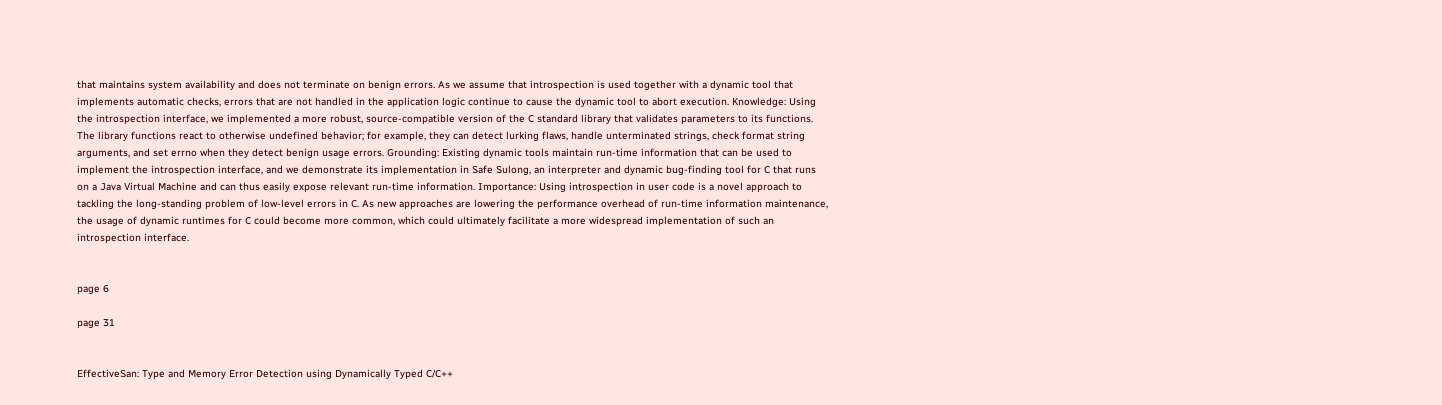that maintains system availability and does not terminate on benign errors. As we assume that introspection is used together with a dynamic tool that implements automatic checks, errors that are not handled in the application logic continue to cause the dynamic tool to abort execution. Knowledge: Using the introspection interface, we implemented a more robust, source-compatible version of the C standard library that validates parameters to its functions. The library functions react to otherwise undefined behavior; for example, they can detect lurking flaws, handle unterminated strings, check format string arguments, and set errno when they detect benign usage errors. Grounding: Existing dynamic tools maintain run-time information that can be used to implement the introspection interface, and we demonstrate its implementation in Safe Sulong, an interpreter and dynamic bug-finding tool for C that runs on a Java Virtual Machine and can thus easily expose relevant run-time information. Importance: Using introspection in user code is a novel approach to tackling the long-standing problem of low-level errors in C. As new approaches are lowering the performance overhead of run-time information maintenance, the usage of dynamic runtimes for C could become more common, which could ultimately facilitate a more widespread implementation of such an introspection interface.


page 6

page 31


EffectiveSan: Type and Memory Error Detection using Dynamically Typed C/C++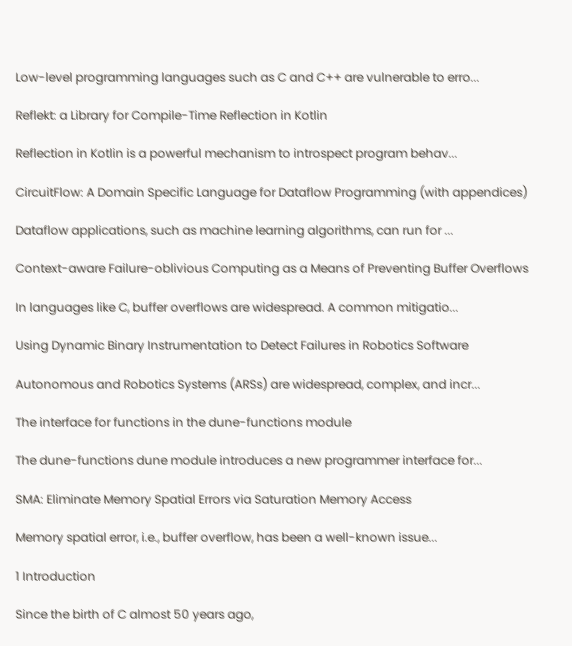Low-level programming languages such as C and C++ are vulnerable to erro...

Reflekt: a Library for Compile-Time Reflection in Kotlin

Reflection in Kotlin is a powerful mechanism to introspect program behav...

CircuitFlow: A Domain Specific Language for Dataflow Programming (with appendices)

Dataflow applications, such as machine learning algorithms, can run for ...

Context-aware Failure-oblivious Computing as a Means of Preventing Buffer Overflows

In languages like C, buffer overflows are widespread. A common mitigatio...

Using Dynamic Binary Instrumentation to Detect Failures in Robotics Software

Autonomous and Robotics Systems (ARSs) are widespread, complex, and incr...

The interface for functions in the dune-functions module

The dune-functions dune module introduces a new programmer interface for...

SMA: Eliminate Memory Spatial Errors via Saturation Memory Access

Memory spatial error, i.e., buffer overflow, has been a well-known issue...

1 Introduction

Since the birth of C almost 50 years ago,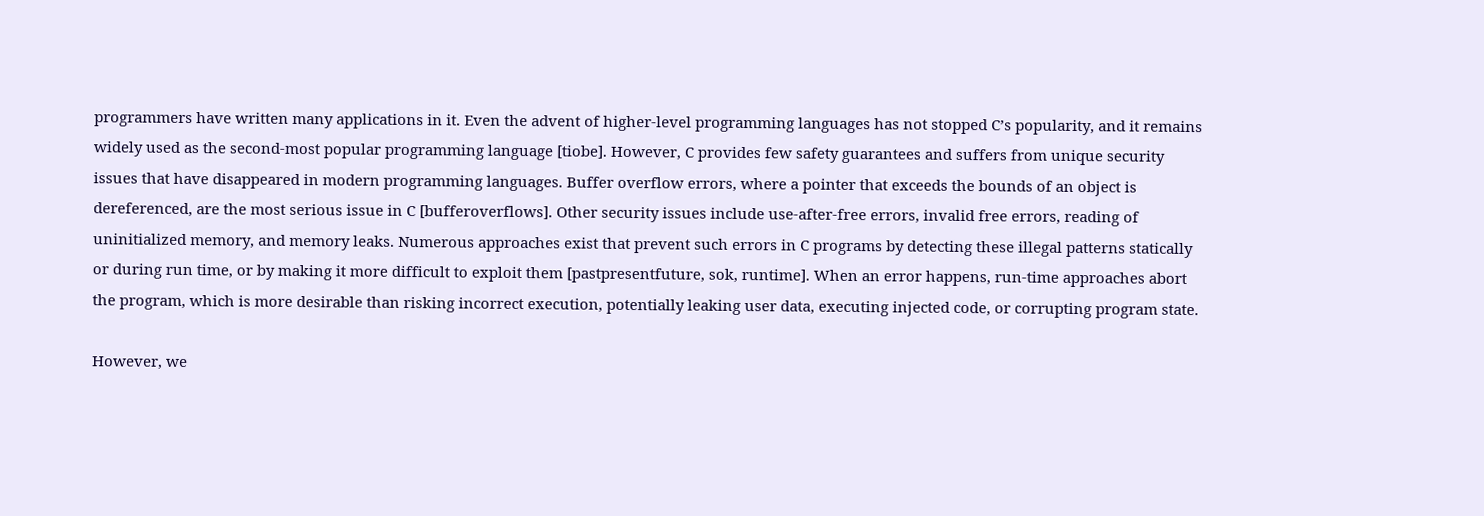programmers have written many applications in it. Even the advent of higher-level programming languages has not stopped C’s popularity, and it remains widely used as the second-most popular programming language [tiobe]. However, C provides few safety guarantees and suffers from unique security issues that have disappeared in modern programming languages. Buffer overflow errors, where a pointer that exceeds the bounds of an object is dereferenced, are the most serious issue in C [bufferoverflows]. Other security issues include use-after-free errors, invalid free errors, reading of uninitialized memory, and memory leaks. Numerous approaches exist that prevent such errors in C programs by detecting these illegal patterns statically or during run time, or by making it more difficult to exploit them [pastpresentfuture, sok, runtime]. When an error happens, run-time approaches abort the program, which is more desirable than risking incorrect execution, potentially leaking user data, executing injected code, or corrupting program state.

However, we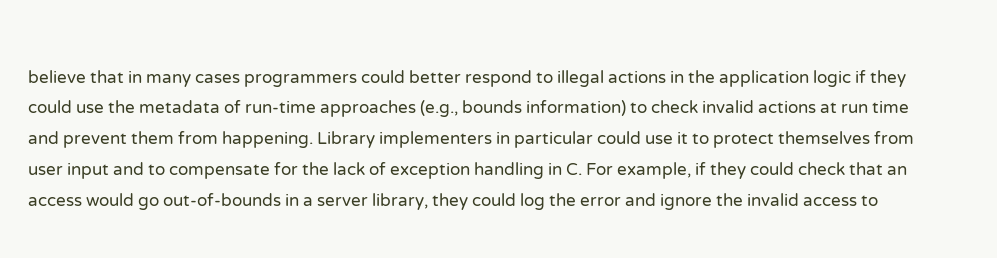believe that in many cases programmers could better respond to illegal actions in the application logic if they could use the metadata of run-time approaches (e.g., bounds information) to check invalid actions at run time and prevent them from happening. Library implementers in particular could use it to protect themselves from user input and to compensate for the lack of exception handling in C. For example, if they could check that an access would go out-of-bounds in a server library, they could log the error and ignore the invalid access to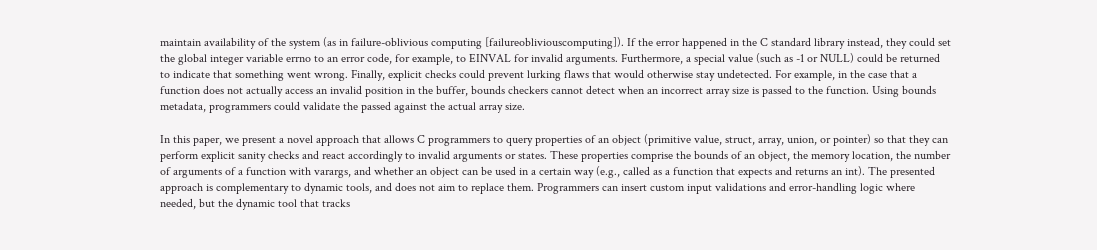maintain availability of the system (as in failure-oblivious computing [failureobliviouscomputing]). If the error happened in the C standard library instead, they could set the global integer variable errno to an error code, for example, to EINVAL for invalid arguments. Furthermore, a special value (such as -1 or NULL) could be returned to indicate that something went wrong. Finally, explicit checks could prevent lurking flaws that would otherwise stay undetected. For example, in the case that a function does not actually access an invalid position in the buffer, bounds checkers cannot detect when an incorrect array size is passed to the function. Using bounds metadata, programmers could validate the passed against the actual array size.

In this paper, we present a novel approach that allows C programmers to query properties of an object (primitive value, struct, array, union, or pointer) so that they can perform explicit sanity checks and react accordingly to invalid arguments or states. These properties comprise the bounds of an object, the memory location, the number of arguments of a function with varargs, and whether an object can be used in a certain way (e.g., called as a function that expects and returns an int). The presented approach is complementary to dynamic tools, and does not aim to replace them. Programmers can insert custom input validations and error-handling logic where needed, but the dynamic tool that tracks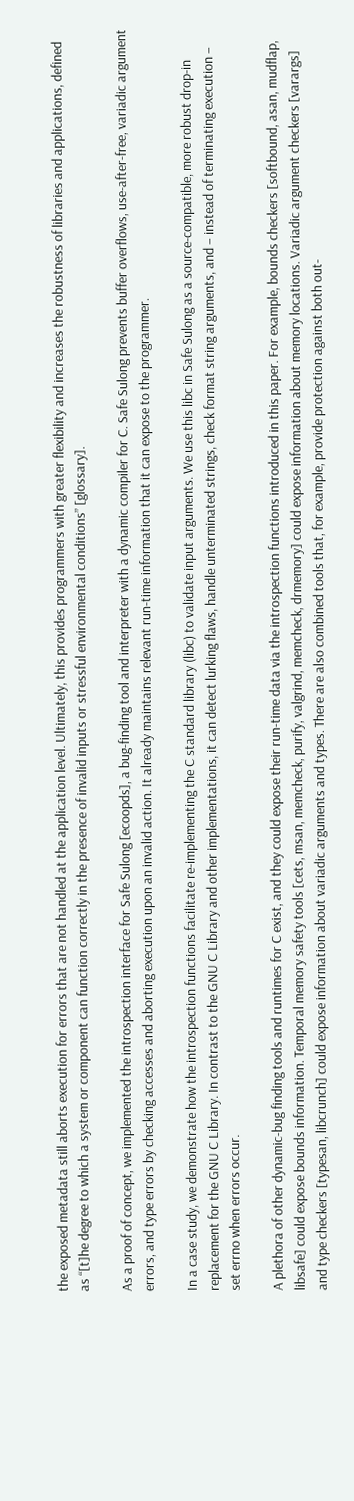the exposed metadata still aborts execution for errors that are not handled at the application level. Ultimately, this provides programmers with greater flexibility and increases the robustness of libraries and applications, defined as “[t]he degree to which a system or component can function correctly in the presence of invalid inputs or stressful environmental conditions” [glossary].

As a proof of concept, we implemented the introspection interface for Safe Sulong [ecoopds], a bug-finding tool and interpreter with a dynamic compiler for C. Safe Sulong prevents buffer overflows, use-after-free, variadic argument errors, and type errors by checking accesses and aborting execution upon an invalid action. It already maintains relevant run-time information that it can expose to the programmer.

In a case study, we demonstrate how the introspection functions facilitate re-implementing the C standard library (libc) to validate input arguments. We use this libc in Safe Sulong as a source-compatible, more robust drop-in replacement for the GNU C Library. In contrast to the GNU C Library and other implementations, it can detect lurking flaws, handle unterminated strings, check format string arguments, and – instead of terminating execution – set errno when errors occur.

A plethora of other dynamic-bug finding tools and runtimes for C exist, and they could expose their run-time data via the introspection functions introduced in this paper. For example, bounds checkers [softbound, asan, mudflap, libsafe] could expose bounds information. Temporal memory safety tools [cets, msan, memcheck, purify, valgrind, memcheck, drmemory] could expose information about memory locations. Variadic argument checkers [varargs] and type checkers [typesan, libcrunch] could expose information about variadic arguments and types. There are also combined tools that, for example, provide protection against both out-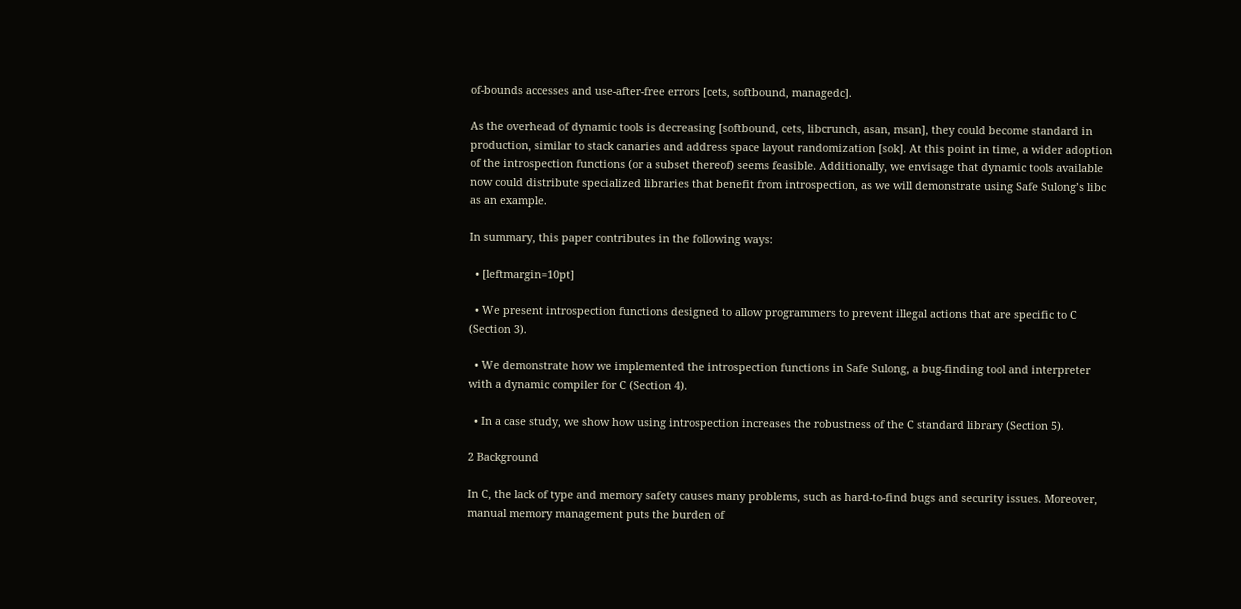of-bounds accesses and use-after-free errors [cets, softbound, managedc].

As the overhead of dynamic tools is decreasing [softbound, cets, libcrunch, asan, msan], they could become standard in production, similar to stack canaries and address space layout randomization [sok]. At this point in time, a wider adoption of the introspection functions (or a subset thereof) seems feasible. Additionally, we envisage that dynamic tools available now could distribute specialized libraries that benefit from introspection, as we will demonstrate using Safe Sulong’s libc as an example.

In summary, this paper contributes in the following ways:

  • [leftmargin=10pt]

  • We present introspection functions designed to allow programmers to prevent illegal actions that are specific to C (Section 3).

  • We demonstrate how we implemented the introspection functions in Safe Sulong, a bug-finding tool and interpreter with a dynamic compiler for C (Section 4).

  • In a case study, we show how using introspection increases the robustness of the C standard library (Section 5).

2 Background

In C, the lack of type and memory safety causes many problems, such as hard-to-find bugs and security issues. Moreover, manual memory management puts the burden of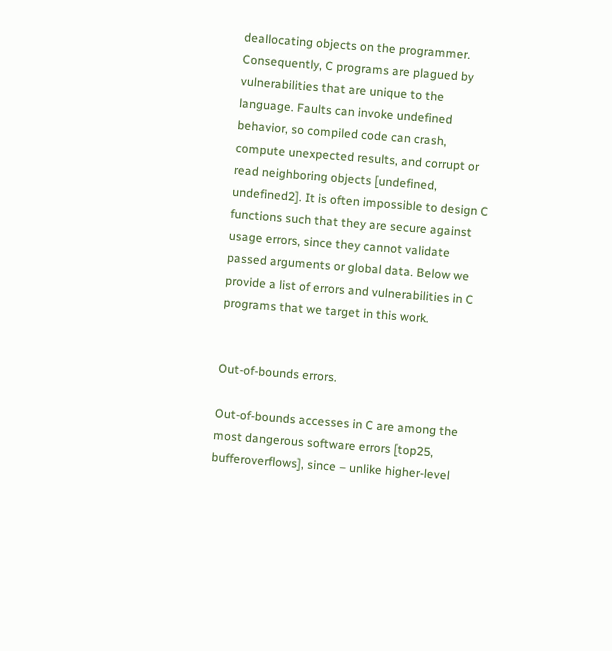deallocating objects on the programmer. Consequently, C programs are plagued by vulnerabilities that are unique to the language. Faults can invoke undefined behavior, so compiled code can crash, compute unexpected results, and corrupt or read neighboring objects [undefined, undefined2]. It is often impossible to design C functions such that they are secure against usage errors, since they cannot validate passed arguments or global data. Below we provide a list of errors and vulnerabilities in C programs that we target in this work.


Out-of-bounds errors.

Out-of-bounds accesses in C are among the most dangerous software errors [top25, bufferoverflows], since – unlike higher-level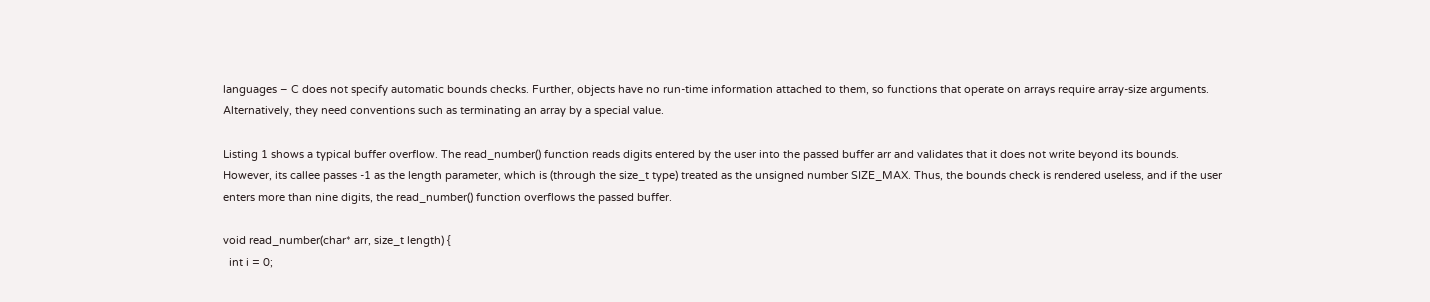languages – C does not specify automatic bounds checks. Further, objects have no run-time information attached to them, so functions that operate on arrays require array-size arguments. Alternatively, they need conventions such as terminating an array by a special value.

Listing 1 shows a typical buffer overflow. The read_number() function reads digits entered by the user into the passed buffer arr and validates that it does not write beyond its bounds. However, its callee passes -1 as the length parameter, which is (through the size_t type) treated as the unsigned number SIZE_MAX. Thus, the bounds check is rendered useless, and if the user enters more than nine digits, the read_number() function overflows the passed buffer.

void read_number(char* arr, size_t length) {
  int i = 0;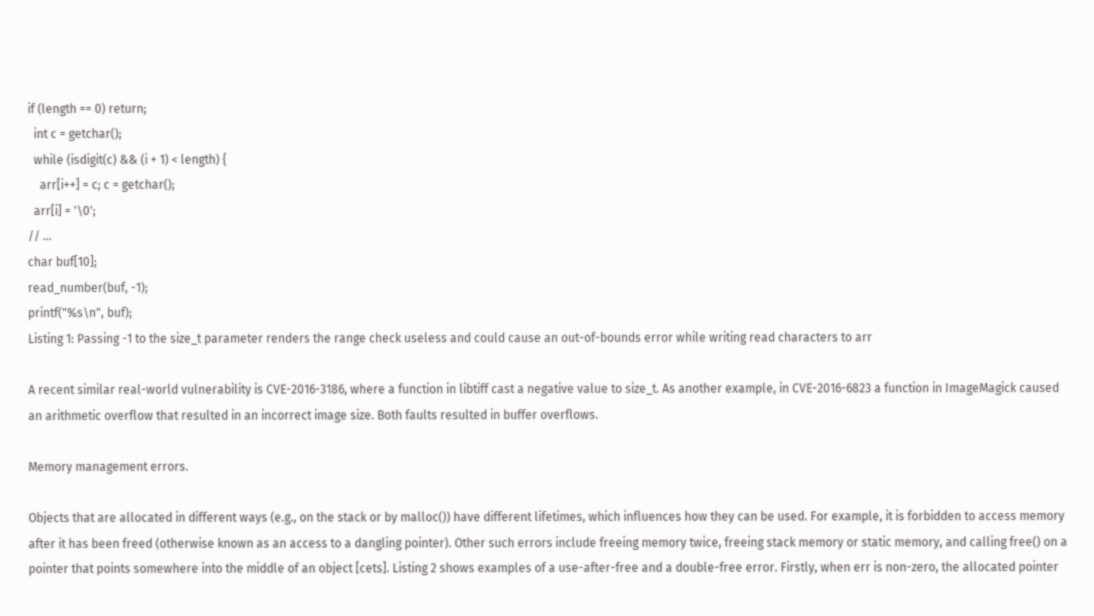if (length == 0) return;
  int c = getchar();
  while (isdigit(c) && (i + 1) < length) {
    arr[i++] = c; c = getchar();
  arr[i] = '\0';
// ...
char buf[10];
read_number(buf, -1);
printf("%s\n", buf);
Listing 1: Passing -1 to the size_t parameter renders the range check useless and could cause an out-of-bounds error while writing read characters to arr

A recent similar real-world vulnerability is CVE-2016-3186, where a function in libtiff cast a negative value to size_t. As another example, in CVE-2016-6823 a function in ImageMagick caused an arithmetic overflow that resulted in an incorrect image size. Both faults resulted in buffer overflows.

Memory management errors.

Objects that are allocated in different ways (e.g., on the stack or by malloc()) have different lifetimes, which influences how they can be used. For example, it is forbidden to access memory after it has been freed (otherwise known as an access to a dangling pointer). Other such errors include freeing memory twice, freeing stack memory or static memory, and calling free() on a pointer that points somewhere into the middle of an object [cets]. Listing 2 shows examples of a use-after-free and a double-free error. Firstly, when err is non-zero, the allocated pointer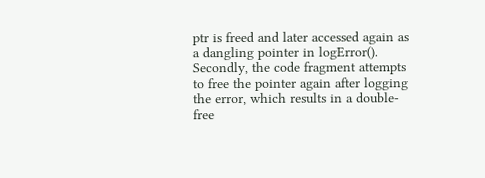ptr is freed and later accessed again as a dangling pointer in logError(). Secondly, the code fragment attempts to free the pointer again after logging the error, which results in a double-free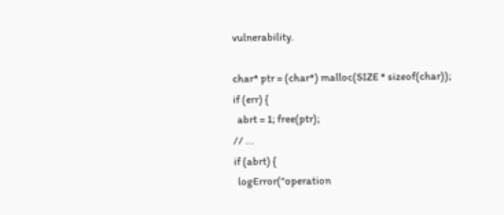vulnerability.

char* ptr = (char*) malloc(SIZE * sizeof(char));
if (err) {
  abrt = 1; free(ptr);
// ...
if (abrt) {
  logError("operation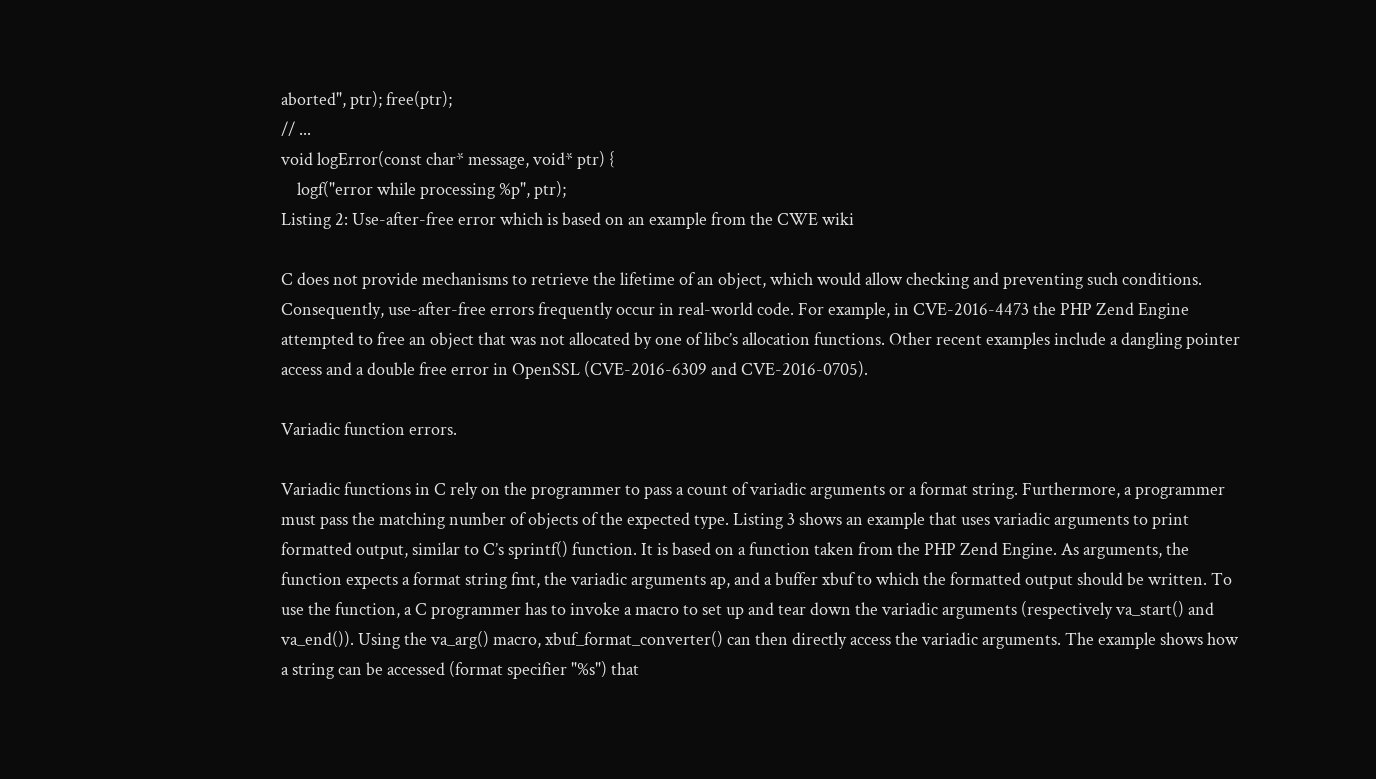aborted", ptr); free(ptr);
// ...
void logError(const char* message, void* ptr) {
    logf("error while processing %p", ptr);
Listing 2: Use-after-free error which is based on an example from the CWE wiki

C does not provide mechanisms to retrieve the lifetime of an object, which would allow checking and preventing such conditions. Consequently, use-after-free errors frequently occur in real-world code. For example, in CVE-2016-4473 the PHP Zend Engine attempted to free an object that was not allocated by one of libc’s allocation functions. Other recent examples include a dangling pointer access and a double free error in OpenSSL (CVE-2016-6309 and CVE-2016-0705).

Variadic function errors.

Variadic functions in C rely on the programmer to pass a count of variadic arguments or a format string. Furthermore, a programmer must pass the matching number of objects of the expected type. Listing 3 shows an example that uses variadic arguments to print formatted output, similar to C’s sprintf() function. It is based on a function taken from the PHP Zend Engine. As arguments, the function expects a format string fmt, the variadic arguments ap, and a buffer xbuf to which the formatted output should be written. To use the function, a C programmer has to invoke a macro to set up and tear down the variadic arguments (respectively va_start() and va_end()). Using the va_arg() macro, xbuf_format_converter() can then directly access the variadic arguments. The example shows how a string can be accessed (format specifier "%s") that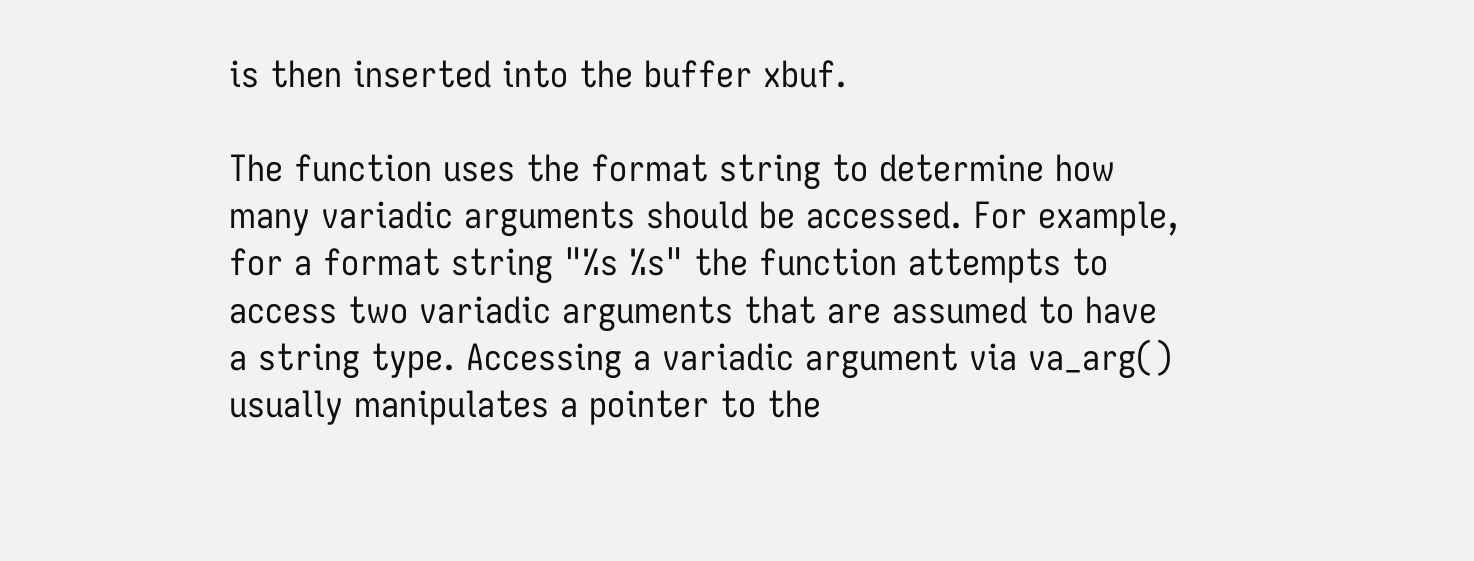is then inserted into the buffer xbuf.

The function uses the format string to determine how many variadic arguments should be accessed. For example, for a format string "%s %s" the function attempts to access two variadic arguments that are assumed to have a string type. Accessing a variadic argument via va_arg() usually manipulates a pointer to the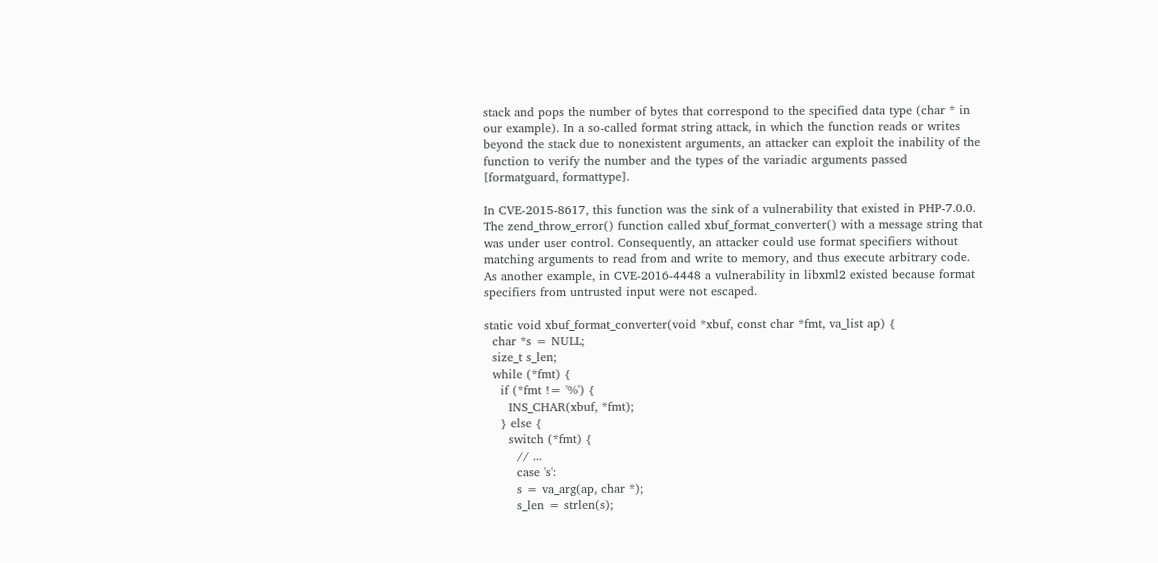stack and pops the number of bytes that correspond to the specified data type (char * in our example). In a so-called format string attack, in which the function reads or writes beyond the stack due to nonexistent arguments, an attacker can exploit the inability of the function to verify the number and the types of the variadic arguments passed [formatguard, formattype].

In CVE-2015-8617, this function was the sink of a vulnerability that existed in PHP-7.0.0. The zend_throw_error() function called xbuf_format_converter() with a message string that was under user control. Consequently, an attacker could use format specifiers without matching arguments to read from and write to memory, and thus execute arbitrary code. As another example, in CVE-2016-4448 a vulnerability in libxml2 existed because format specifiers from untrusted input were not escaped.

static void xbuf_format_converter(void *xbuf, const char *fmt, va_list ap) {
  char *s = NULL;
  size_t s_len;
  while (*fmt) {
    if (*fmt != '%') {
      INS_CHAR(xbuf, *fmt);
    } else {
      switch (*fmt) {
        // ...
        case 's':
        s = va_arg(ap, char *);
        s_len = strlen(s);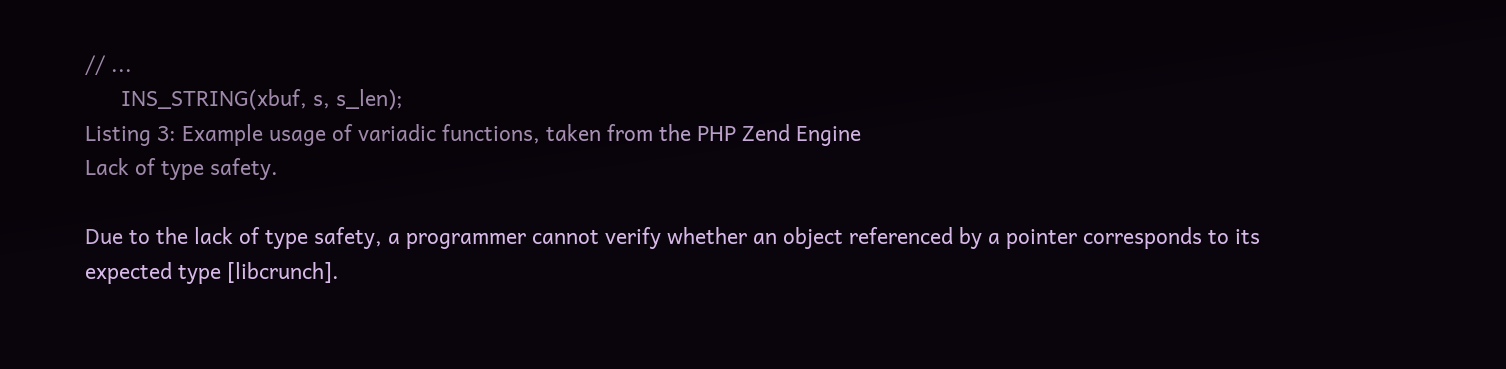// ...
      INS_STRING(xbuf, s, s_len);
Listing 3: Example usage of variadic functions, taken from the PHP Zend Engine
Lack of type safety.

Due to the lack of type safety, a programmer cannot verify whether an object referenced by a pointer corresponds to its expected type [libcrunch].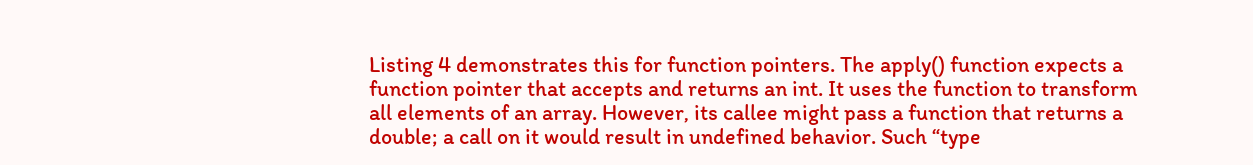Listing 4 demonstrates this for function pointers. The apply() function expects a function pointer that accepts and returns an int. It uses the function to transform all elements of an array. However, its callee might pass a function that returns a double; a call on it would result in undefined behavior. Such “type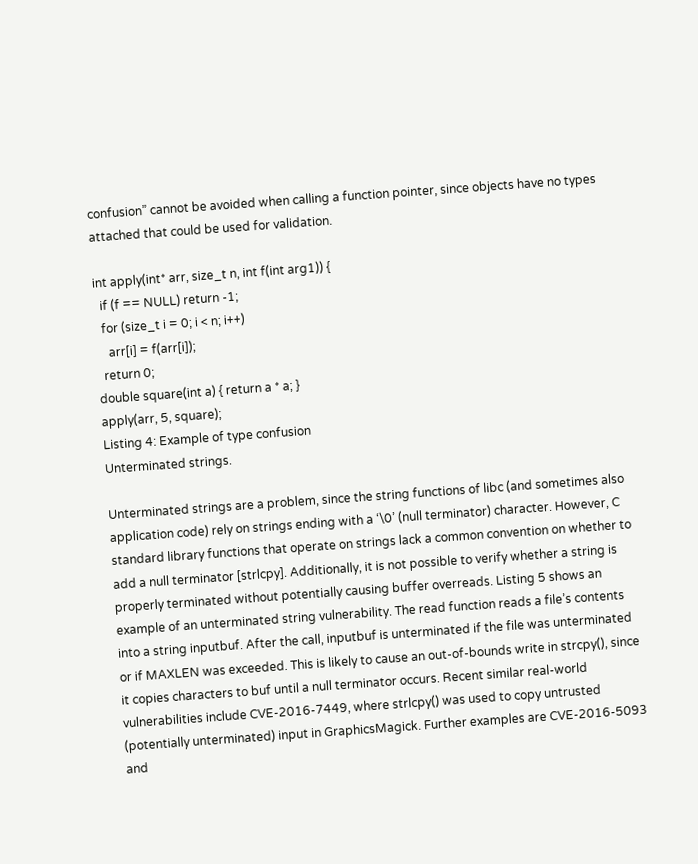confusion” cannot be avoided when calling a function pointer, since objects have no types attached that could be used for validation.

int apply(int* arr, size_t n, int f(int arg1)) {
  if (f == NULL) return -1;
  for (size_t i = 0; i < n; i++)
    arr[i] = f(arr[i]);
  return 0;
double square(int a) { return a * a; }
apply(arr, 5, square);
Listing 4: Example of type confusion
Unterminated strings.

Unterminated strings are a problem, since the string functions of libc (and sometimes also application code) rely on strings ending with a ‘\0’ (null terminator) character. However, C standard library functions that operate on strings lack a common convention on whether to add a null terminator [strlcpy]. Additionally, it is not possible to verify whether a string is properly terminated without potentially causing buffer overreads. Listing 5 shows an example of an unterminated string vulnerability. The read function reads a file’s contents into a string inputbuf. After the call, inputbuf is unterminated if the file was unterminated or if MAXLEN was exceeded. This is likely to cause an out-of-bounds write in strcpy(), since it copies characters to buf until a null terminator occurs. Recent similar real-world vulnerabilities include CVE-2016-7449, where strlcpy() was used to copy untrusted (potentially unterminated) input in GraphicsMagick. Further examples are CVE-2016-5093 and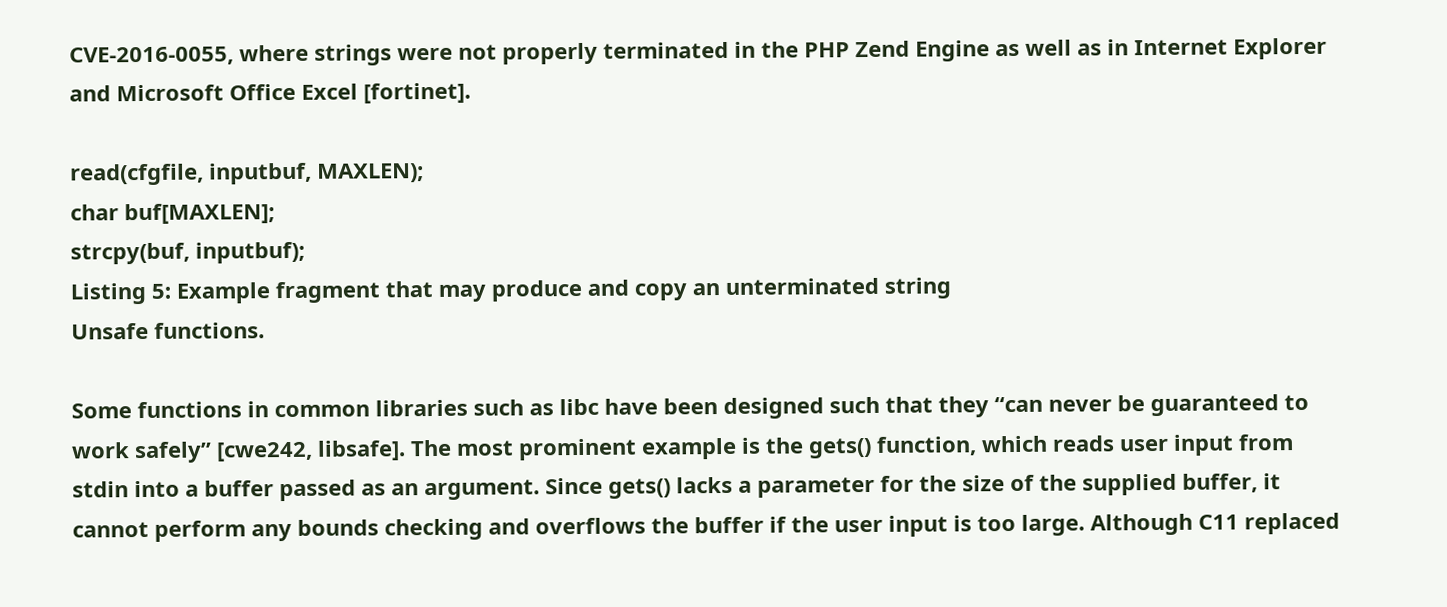CVE-2016-0055, where strings were not properly terminated in the PHP Zend Engine as well as in Internet Explorer and Microsoft Office Excel [fortinet].

read(cfgfile, inputbuf, MAXLEN);
char buf[MAXLEN];
strcpy(buf, inputbuf);
Listing 5: Example fragment that may produce and copy an unterminated string
Unsafe functions.

Some functions in common libraries such as libc have been designed such that they “can never be guaranteed to work safely” [cwe242, libsafe]. The most prominent example is the gets() function, which reads user input from stdin into a buffer passed as an argument. Since gets() lacks a parameter for the size of the supplied buffer, it cannot perform any bounds checking and overflows the buffer if the user input is too large. Although C11 replaced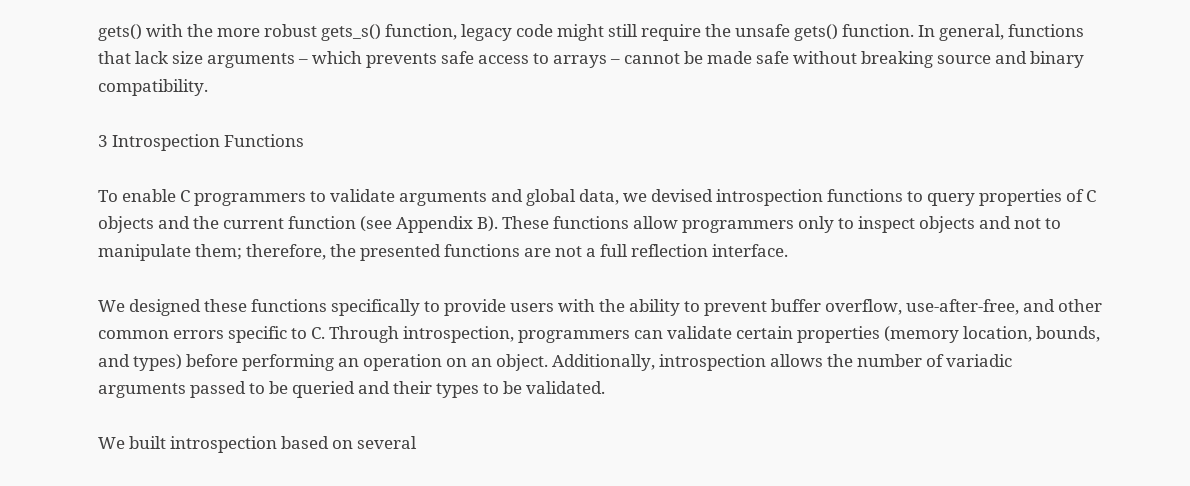gets() with the more robust gets_s() function, legacy code might still require the unsafe gets() function. In general, functions that lack size arguments – which prevents safe access to arrays – cannot be made safe without breaking source and binary compatibility.

3 Introspection Functions

To enable C programmers to validate arguments and global data, we devised introspection functions to query properties of C objects and the current function (see Appendix B). These functions allow programmers only to inspect objects and not to manipulate them; therefore, the presented functions are not a full reflection interface.

We designed these functions specifically to provide users with the ability to prevent buffer overflow, use-after-free, and other common errors specific to C. Through introspection, programmers can validate certain properties (memory location, bounds, and types) before performing an operation on an object. Additionally, introspection allows the number of variadic arguments passed to be queried and their types to be validated.

We built introspection based on several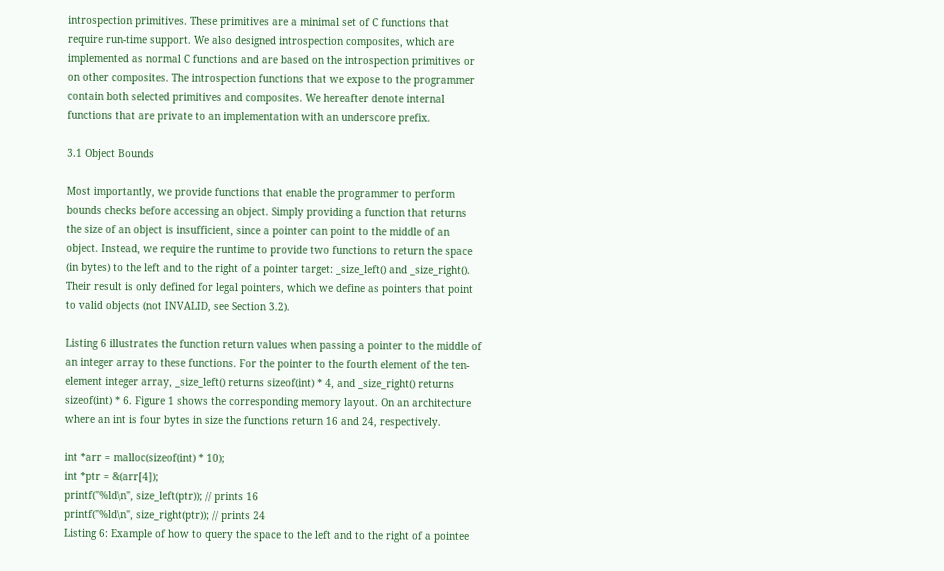introspection primitives. These primitives are a minimal set of C functions that require run-time support. We also designed introspection composites, which are implemented as normal C functions and are based on the introspection primitives or on other composites. The introspection functions that we expose to the programmer contain both selected primitives and composites. We hereafter denote internal functions that are private to an implementation with an underscore prefix.

3.1 Object Bounds

Most importantly, we provide functions that enable the programmer to perform bounds checks before accessing an object. Simply providing a function that returns the size of an object is insufficient, since a pointer can point to the middle of an object. Instead, we require the runtime to provide two functions to return the space (in bytes) to the left and to the right of a pointer target: _size_left() and _size_right(). Their result is only defined for legal pointers, which we define as pointers that point to valid objects (not INVALID, see Section 3.2).

Listing 6 illustrates the function return values when passing a pointer to the middle of an integer array to these functions. For the pointer to the fourth element of the ten-element integer array, _size_left() returns sizeof(int) * 4, and _size_right() returns sizeof(int) * 6. Figure 1 shows the corresponding memory layout. On an architecture where an int is four bytes in size the functions return 16 and 24, respectively.

int *arr = malloc(sizeof(int) * 10);
int *ptr = &(arr[4]);
printf("%ld\n", size_left(ptr)); // prints 16
printf("%ld\n", size_right(ptr)); // prints 24
Listing 6: Example of how to query the space to the left and to the right of a pointee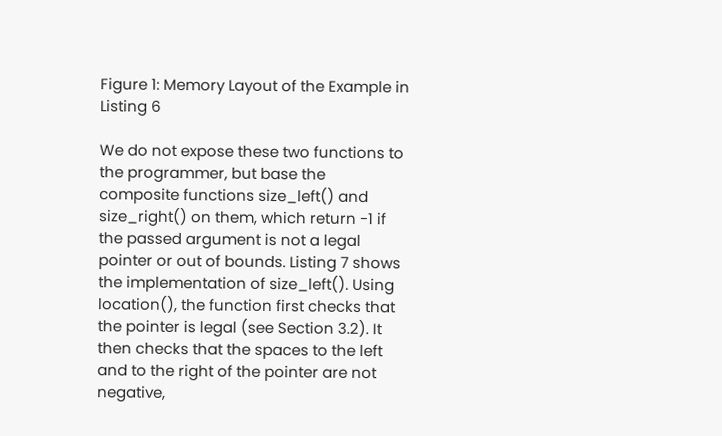Figure 1: Memory Layout of the Example in Listing 6

We do not expose these two functions to the programmer, but base the composite functions size_left() and size_right() on them, which return -1 if the passed argument is not a legal pointer or out of bounds. Listing 7 shows the implementation of size_left(). Using location(), the function first checks that the pointer is legal (see Section 3.2). It then checks that the spaces to the left and to the right of the pointer are not negative,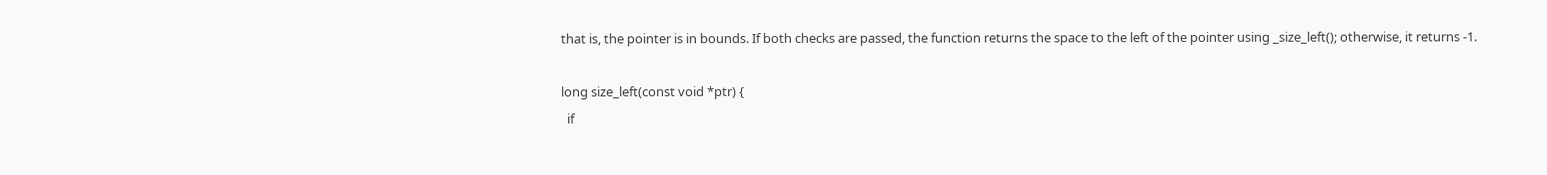that is, the pointer is in bounds. If both checks are passed, the function returns the space to the left of the pointer using _size_left(); otherwise, it returns -1.

long size_left(const void *ptr) {
  if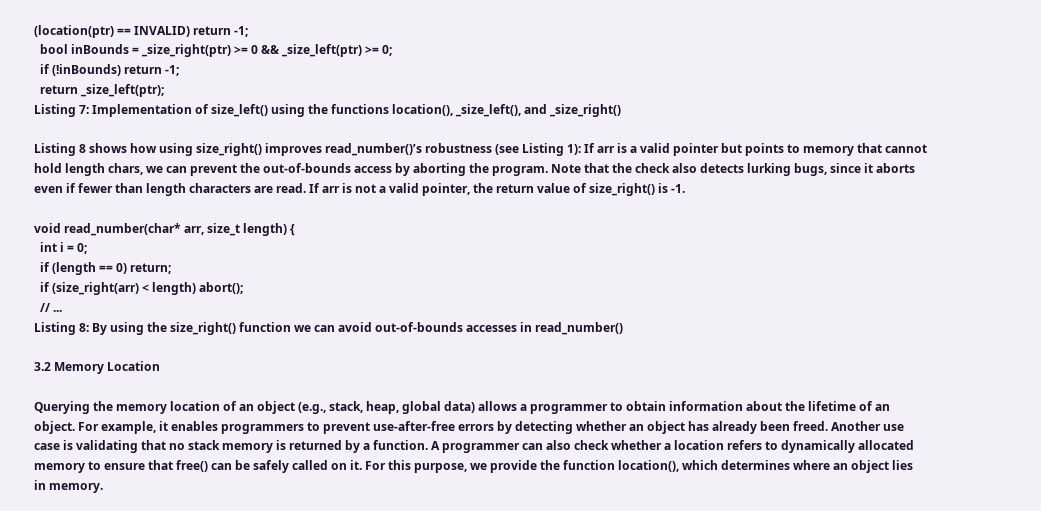(location(ptr) == INVALID) return -1;
  bool inBounds = _size_right(ptr) >= 0 && _size_left(ptr) >= 0;
  if (!inBounds) return -1;
  return _size_left(ptr);
Listing 7: Implementation of size_left() using the functions location(), _size_left(), and _size_right()

Listing 8 shows how using size_right() improves read_number()’s robustness (see Listing 1): If arr is a valid pointer but points to memory that cannot hold length chars, we can prevent the out-of-bounds access by aborting the program. Note that the check also detects lurking bugs, since it aborts even if fewer than length characters are read. If arr is not a valid pointer, the return value of size_right() is -1.

void read_number(char* arr, size_t length) {
  int i = 0;
  if (length == 0) return;
  if (size_right(arr) < length) abort();
  // ...
Listing 8: By using the size_right() function we can avoid out-of-bounds accesses in read_number()

3.2 Memory Location

Querying the memory location of an object (e.g., stack, heap, global data) allows a programmer to obtain information about the lifetime of an object. For example, it enables programmers to prevent use-after-free errors by detecting whether an object has already been freed. Another use case is validating that no stack memory is returned by a function. A programmer can also check whether a location refers to dynamically allocated memory to ensure that free() can be safely called on it. For this purpose, we provide the function location(), which determines where an object lies in memory.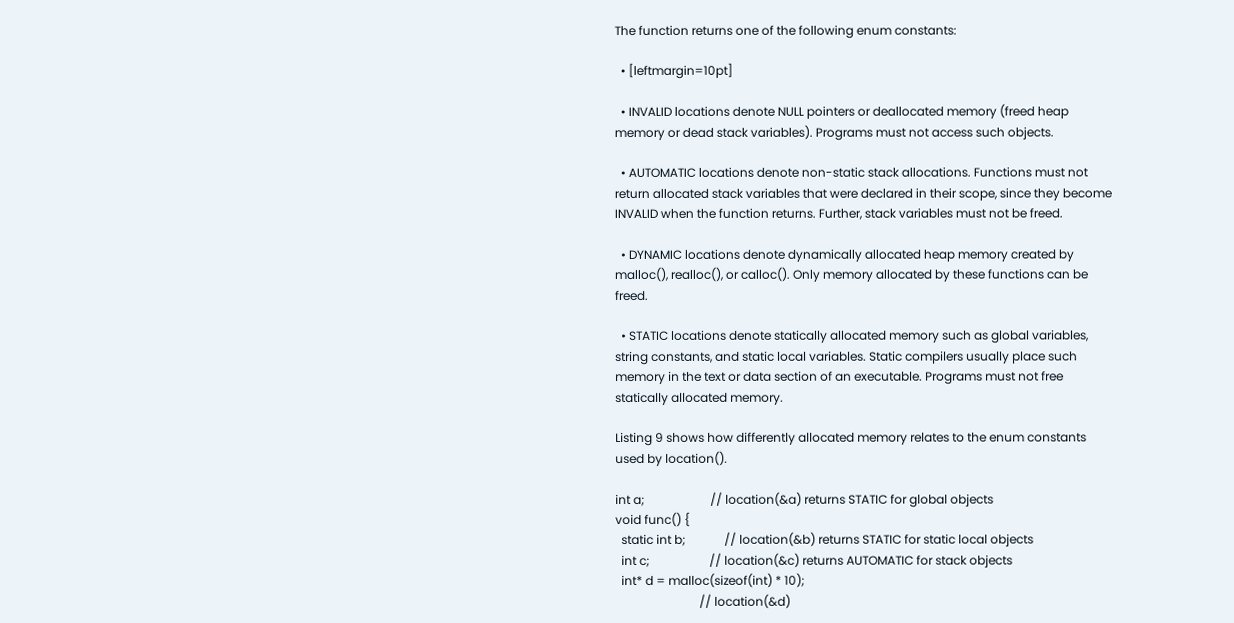The function returns one of the following enum constants:

  • [leftmargin=10pt]

  • INVALID locations denote NULL pointers or deallocated memory (freed heap memory or dead stack variables). Programs must not access such objects.

  • AUTOMATIC locations denote non-static stack allocations. Functions must not return allocated stack variables that were declared in their scope, since they become INVALID when the function returns. Further, stack variables must not be freed.

  • DYNAMIC locations denote dynamically allocated heap memory created by malloc(), realloc(), or calloc(). Only memory allocated by these functions can be freed.

  • STATIC locations denote statically allocated memory such as global variables, string constants, and static local variables. Static compilers usually place such memory in the text or data section of an executable. Programs must not free statically allocated memory.

Listing 9 shows how differently allocated memory relates to the enum constants used by location().

int a;                      // location(&a) returns STATIC for global objects
void func() {
  static int b;             // location(&b) returns STATIC for static local objects
  int c;                    // location(&c) returns AUTOMATIC for stack objects
  int* d = malloc(sizeof(int) * 10);
                            // location(&d)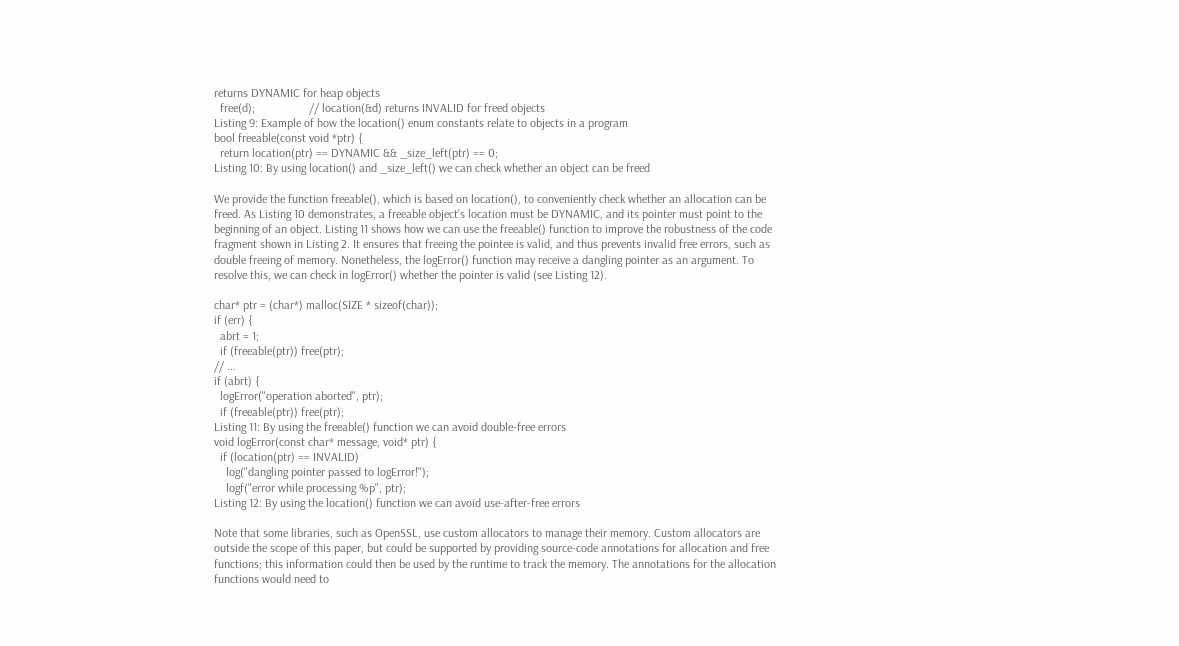returns DYNAMIC for heap objects
  free(d);                  // location(&d) returns INVALID for freed objects
Listing 9: Example of how the location() enum constants relate to objects in a program
bool freeable(const void *ptr) {
  return location(ptr) == DYNAMIC && _size_left(ptr) == 0;
Listing 10: By using location() and _size_left() we can check whether an object can be freed

We provide the function freeable(), which is based on location(), to conveniently check whether an allocation can be freed. As Listing 10 demonstrates, a freeable object’s location must be DYNAMIC, and its pointer must point to the beginning of an object. Listing 11 shows how we can use the freeable() function to improve the robustness of the code fragment shown in Listing 2. It ensures that freeing the pointee is valid, and thus prevents invalid free errors, such as double freeing of memory. Nonetheless, the logError() function may receive a dangling pointer as an argument. To resolve this, we can check in logError() whether the pointer is valid (see Listing 12).

char* ptr = (char*) malloc(SIZE * sizeof(char));
if (err) {
  abrt = 1;
  if (freeable(ptr)) free(ptr);
// ...
if (abrt) {
  logError("operation aborted", ptr);
  if (freeable(ptr)) free(ptr);
Listing 11: By using the freeable() function we can avoid double-free errors
void logError(const char* message, void* ptr) {
  if (location(ptr) == INVALID)
    log("dangling pointer passed to logError!");
    logf("error while processing %p", ptr);
Listing 12: By using the location() function we can avoid use-after-free errors

Note that some libraries, such as OpenSSL, use custom allocators to manage their memory. Custom allocators are outside the scope of this paper, but could be supported by providing source-code annotations for allocation and free functions; this information could then be used by the runtime to track the memory. The annotations for the allocation functions would need to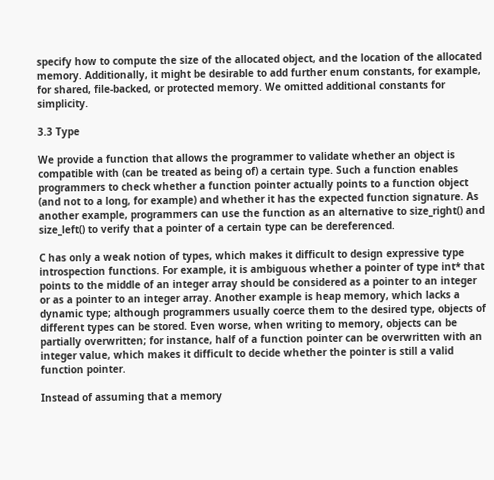specify how to compute the size of the allocated object, and the location of the allocated memory. Additionally, it might be desirable to add further enum constants, for example, for shared, file-backed, or protected memory. We omitted additional constants for simplicity.

3.3 Type

We provide a function that allows the programmer to validate whether an object is compatible with (can be treated as being of) a certain type. Such a function enables programmers to check whether a function pointer actually points to a function object (and not to a long, for example) and whether it has the expected function signature. As another example, programmers can use the function as an alternative to size_right() and size_left() to verify that a pointer of a certain type can be dereferenced.

C has only a weak notion of types, which makes it difficult to design expressive type introspection functions. For example, it is ambiguous whether a pointer of type int* that points to the middle of an integer array should be considered as a pointer to an integer or as a pointer to an integer array. Another example is heap memory, which lacks a dynamic type; although programmers usually coerce them to the desired type, objects of different types can be stored. Even worse, when writing to memory, objects can be partially overwritten; for instance, half of a function pointer can be overwritten with an integer value, which makes it difficult to decide whether the pointer is still a valid function pointer.

Instead of assuming that a memory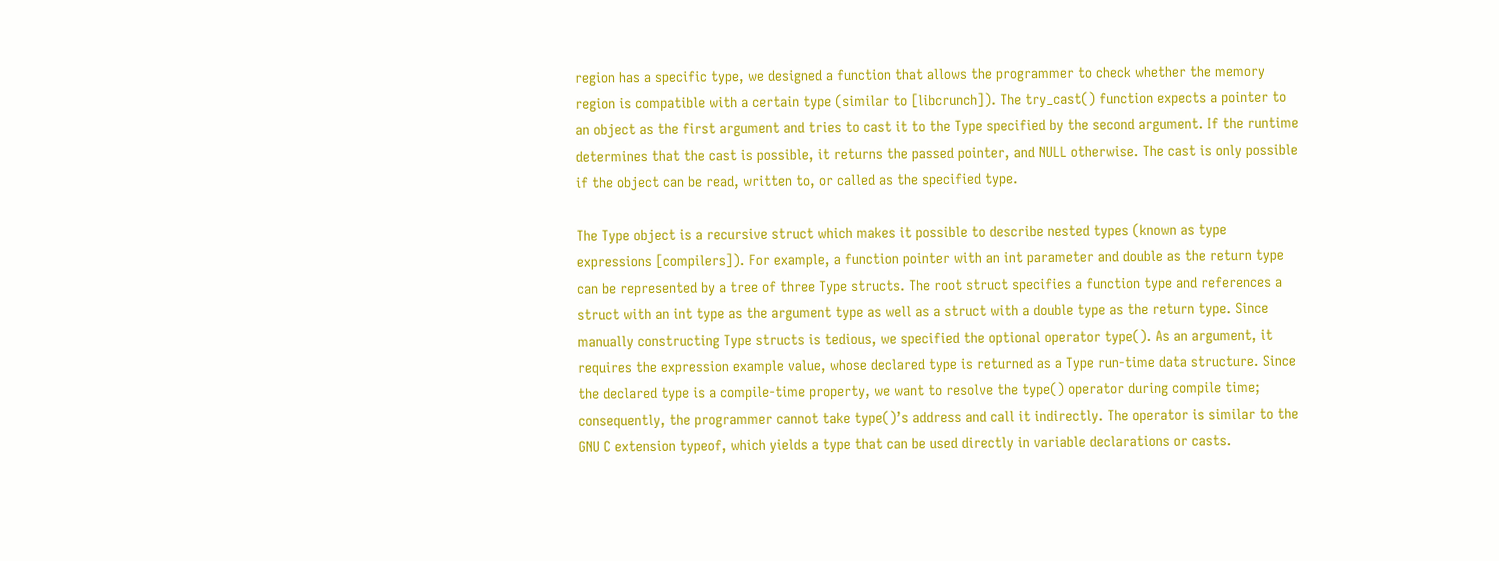region has a specific type, we designed a function that allows the programmer to check whether the memory region is compatible with a certain type (similar to [libcrunch]). The try_cast() function expects a pointer to an object as the first argument and tries to cast it to the Type specified by the second argument. If the runtime determines that the cast is possible, it returns the passed pointer, and NULL otherwise. The cast is only possible if the object can be read, written to, or called as the specified type.

The Type object is a recursive struct which makes it possible to describe nested types (known as type expressions [compilers]). For example, a function pointer with an int parameter and double as the return type can be represented by a tree of three Type structs. The root struct specifies a function type and references a struct with an int type as the argument type as well as a struct with a double type as the return type. Since manually constructing Type structs is tedious, we specified the optional operator type(). As an argument, it requires the expression example value, whose declared type is returned as a Type run-time data structure. Since the declared type is a compile-time property, we want to resolve the type() operator during compile time; consequently, the programmer cannot take type()’s address and call it indirectly. The operator is similar to the GNU C extension typeof, which yields a type that can be used directly in variable declarations or casts.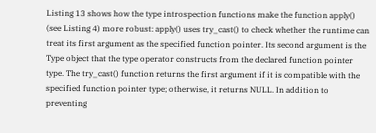Listing 13 shows how the type introspection functions make the function apply() (see Listing 4) more robust: apply() uses try_cast() to check whether the runtime can treat its first argument as the specified function pointer. Its second argument is the Type object that the type operator constructs from the declared function pointer type. The try_cast() function returns the first argument if it is compatible with the specified function pointer type; otherwise, it returns NULL. In addition to preventing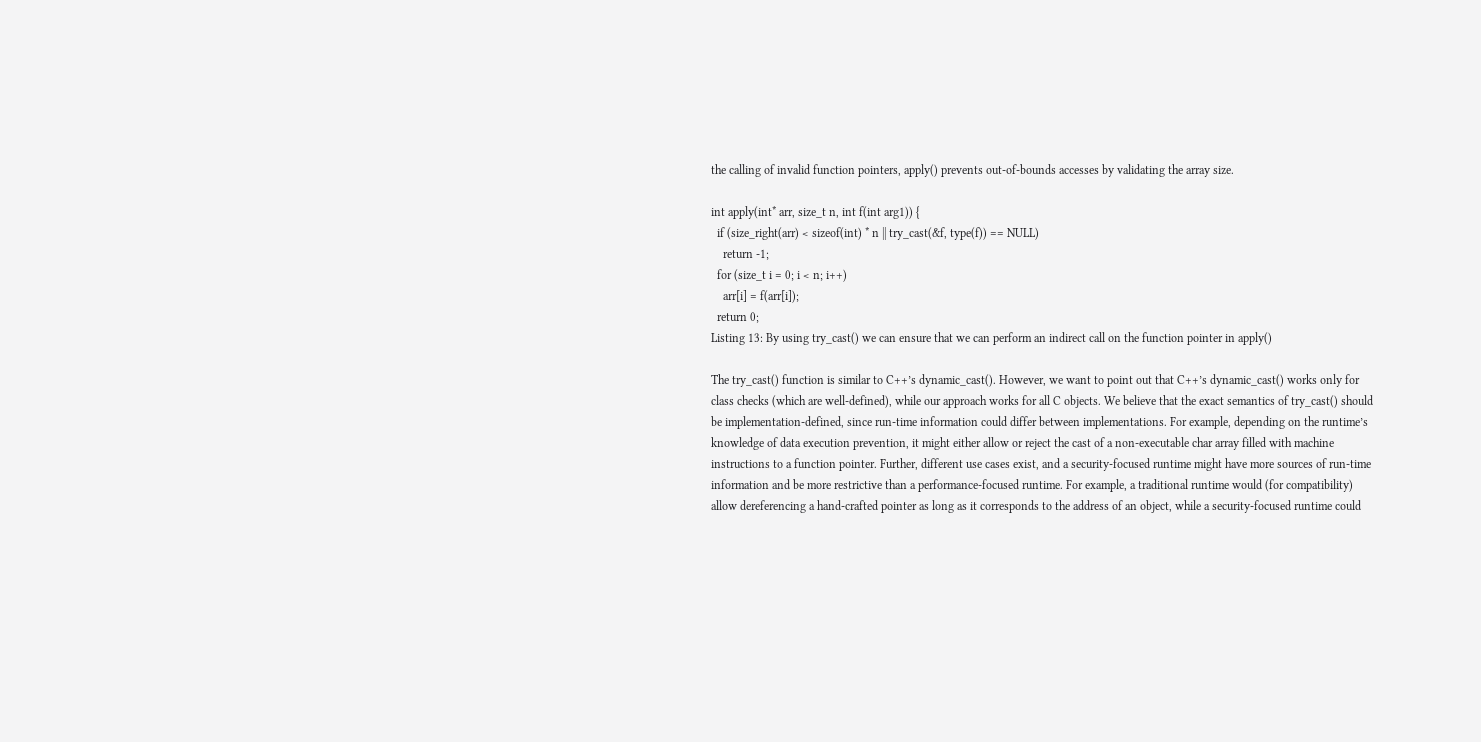the calling of invalid function pointers, apply() prevents out-of-bounds accesses by validating the array size.

int apply(int* arr, size_t n, int f(int arg1)) {
  if (size_right(arr) < sizeof(int) * n || try_cast(&f, type(f)) == NULL)
    return -1;
  for (size_t i = 0; i < n; i++)
    arr[i] = f(arr[i]);
  return 0;
Listing 13: By using try_cast() we can ensure that we can perform an indirect call on the function pointer in apply()

The try_cast() function is similar to C++’s dynamic_cast(). However, we want to point out that C++’s dynamic_cast() works only for class checks (which are well-defined), while our approach works for all C objects. We believe that the exact semantics of try_cast() should be implementation-defined, since run-time information could differ between implementations. For example, depending on the runtime’s knowledge of data execution prevention, it might either allow or reject the cast of a non-executable char array filled with machine instructions to a function pointer. Further, different use cases exist, and a security-focused runtime might have more sources of run-time information and be more restrictive than a performance-focused runtime. For example, a traditional runtime would (for compatibility) allow dereferencing a hand-crafted pointer as long as it corresponds to the address of an object, while a security-focused runtime could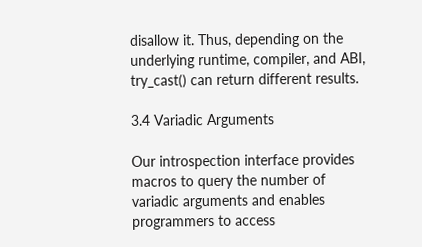disallow it. Thus, depending on the underlying runtime, compiler, and ABI, try_cast() can return different results.

3.4 Variadic Arguments

Our introspection interface provides macros to query the number of variadic arguments and enables programmers to access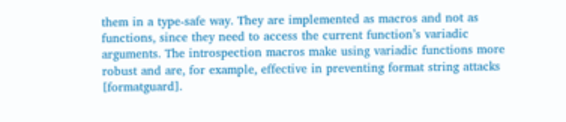them in a type-safe way. They are implemented as macros and not as functions, since they need to access the current function’s variadic arguments. The introspection macros make using variadic functions more robust and are, for example, effective in preventing format string attacks [formatguard].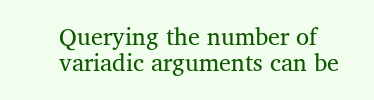Querying the number of variadic arguments can be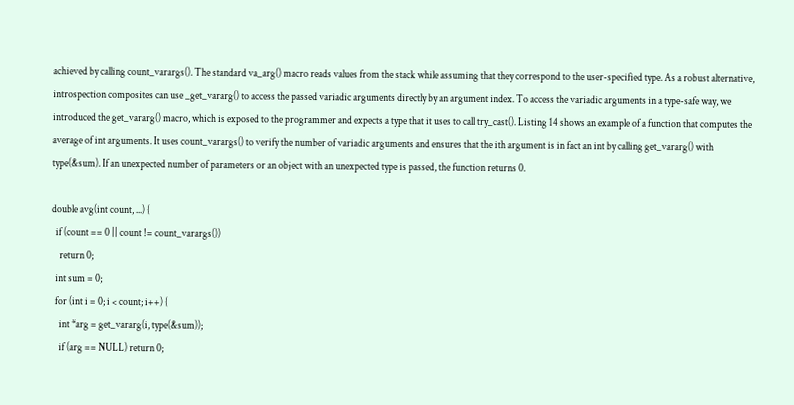achieved by calling count_varargs(). The standard va_arg() macro reads values from the stack while assuming that they correspond to the user-specified type. As a robust alternative, introspection composites can use _get_vararg() to access the passed variadic arguments directly by an argument index. To access the variadic arguments in a type-safe way, we introduced the get_vararg() macro, which is exposed to the programmer and expects a type that it uses to call try_cast(). Listing 14 shows an example of a function that computes the average of int arguments. It uses count_varargs() to verify the number of variadic arguments and ensures that the ith argument is in fact an int by calling get_vararg() with type(&sum). If an unexpected number of parameters or an object with an unexpected type is passed, the function returns 0.

double avg(int count, ...) {
  if (count == 0 || count != count_varargs())
    return 0;
  int sum = 0;
  for (int i = 0; i < count; i++) {
    int *arg = get_vararg(i, type(&sum));
    if (arg == NULL) return 0;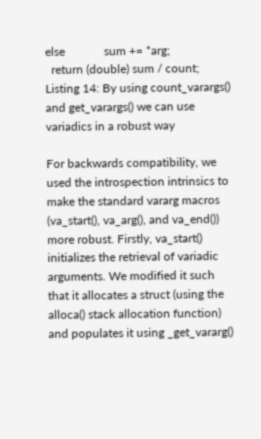else             sum += *arg;
  return (double) sum / count;
Listing 14: By using count_varargs() and get_varargs() we can use variadics in a robust way

For backwards compatibility, we used the introspection intrinsics to make the standard vararg macros (va_start(), va_arg(), and va_end()) more robust. Firstly, va_start() initializes the retrieval of variadic arguments. We modified it such that it allocates a struct (using the alloca() stack allocation function) and populates it using _get_vararg()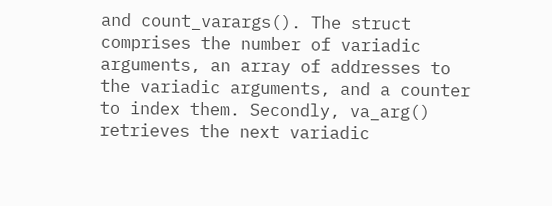and count_varargs(). The struct comprises the number of variadic arguments, an array of addresses to the variadic arguments, and a counter to index them. Secondly, va_arg() retrieves the next variadic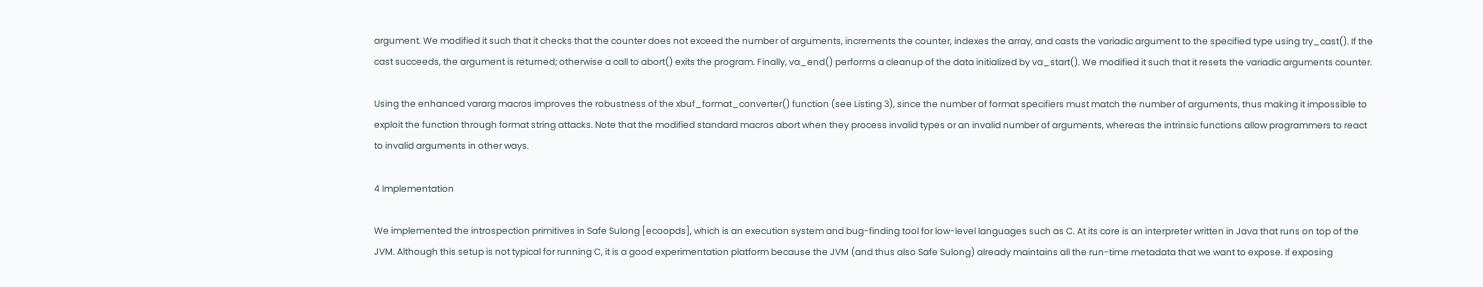argument. We modified it such that it checks that the counter does not exceed the number of arguments, increments the counter, indexes the array, and casts the variadic argument to the specified type using try_cast(). If the cast succeeds, the argument is returned; otherwise a call to abort() exits the program. Finally, va_end() performs a cleanup of the data initialized by va_start(). We modified it such that it resets the variadic arguments counter.

Using the enhanced vararg macros improves the robustness of the xbuf_format_converter() function (see Listing 3), since the number of format specifiers must match the number of arguments, thus making it impossible to exploit the function through format string attacks. Note that the modified standard macros abort when they process invalid types or an invalid number of arguments, whereas the intrinsic functions allow programmers to react to invalid arguments in other ways.

4 Implementation

We implemented the introspection primitives in Safe Sulong [ecoopds], which is an execution system and bug-finding tool for low-level languages such as C. At its core is an interpreter written in Java that runs on top of the JVM. Although this setup is not typical for running C, it is a good experimentation platform because the JVM (and thus also Safe Sulong) already maintains all the run-time metadata that we want to expose. If exposing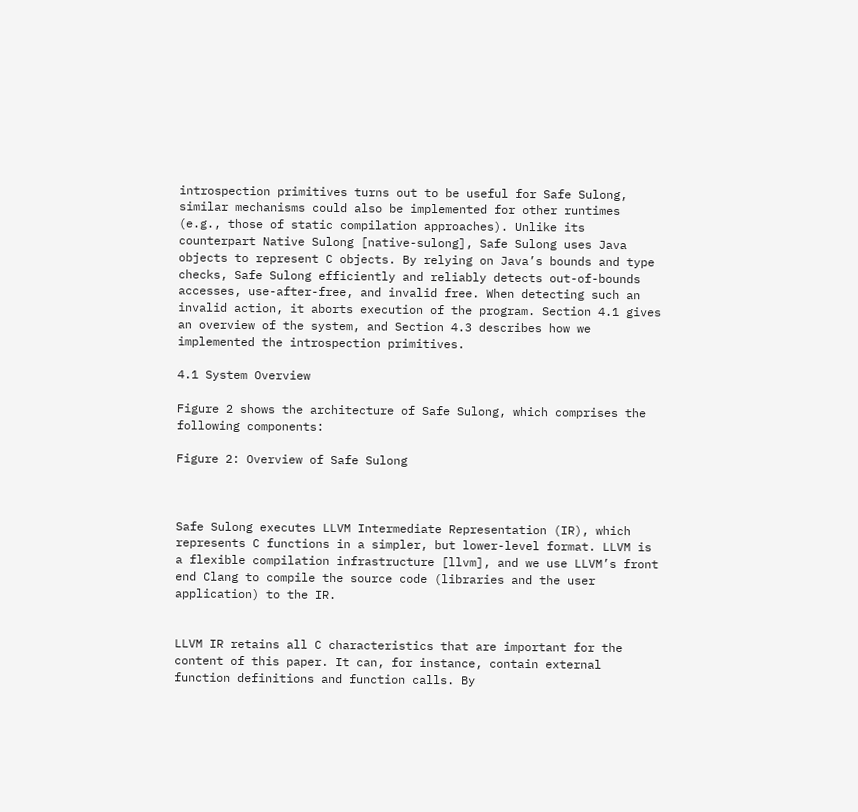introspection primitives turns out to be useful for Safe Sulong, similar mechanisms could also be implemented for other runtimes (e.g., those of static compilation approaches). Unlike its counterpart Native Sulong [native-sulong], Safe Sulong uses Java objects to represent C objects. By relying on Java’s bounds and type checks, Safe Sulong efficiently and reliably detects out-of-bounds accesses, use-after-free, and invalid free. When detecting such an invalid action, it aborts execution of the program. Section 4.1 gives an overview of the system, and Section 4.3 describes how we implemented the introspection primitives.

4.1 System Overview

Figure 2 shows the architecture of Safe Sulong, which comprises the following components:

Figure 2: Overview of Safe Sulong



Safe Sulong executes LLVM Intermediate Representation (IR), which represents C functions in a simpler, but lower-level format. LLVM is a flexible compilation infrastructure [llvm], and we use LLVM’s front end Clang to compile the source code (libraries and the user application) to the IR.


LLVM IR retains all C characteristics that are important for the content of this paper. It can, for instance, contain external function definitions and function calls. By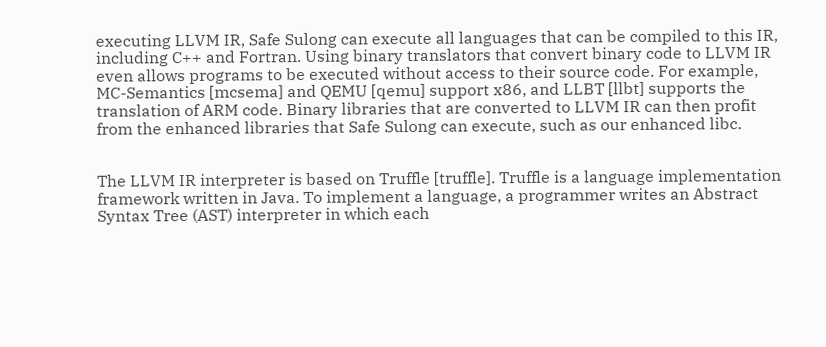executing LLVM IR, Safe Sulong can execute all languages that can be compiled to this IR, including C++ and Fortran. Using binary translators that convert binary code to LLVM IR even allows programs to be executed without access to their source code. For example, MC-Semantics [mcsema] and QEMU [qemu] support x86, and LLBT [llbt] supports the translation of ARM code. Binary libraries that are converted to LLVM IR can then profit from the enhanced libraries that Safe Sulong can execute, such as our enhanced libc.


The LLVM IR interpreter is based on Truffle [truffle]. Truffle is a language implementation framework written in Java. To implement a language, a programmer writes an Abstract Syntax Tree (AST) interpreter in which each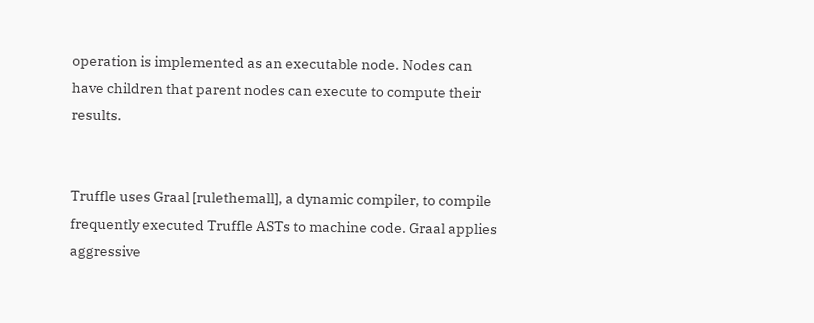operation is implemented as an executable node. Nodes can have children that parent nodes can execute to compute their results.


Truffle uses Graal [rulethemall], a dynamic compiler, to compile frequently executed Truffle ASTs to machine code. Graal applies aggressive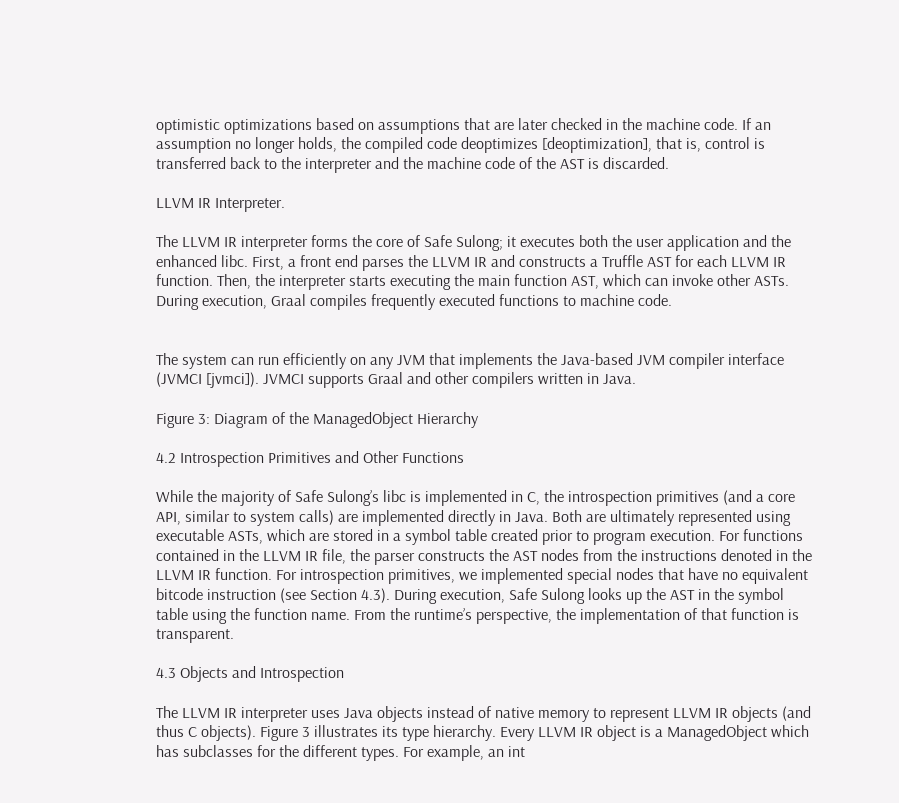optimistic optimizations based on assumptions that are later checked in the machine code. If an assumption no longer holds, the compiled code deoptimizes [deoptimization], that is, control is transferred back to the interpreter and the machine code of the AST is discarded.

LLVM IR Interpreter.

The LLVM IR interpreter forms the core of Safe Sulong; it executes both the user application and the enhanced libc. First, a front end parses the LLVM IR and constructs a Truffle AST for each LLVM IR function. Then, the interpreter starts executing the main function AST, which can invoke other ASTs. During execution, Graal compiles frequently executed functions to machine code.


The system can run efficiently on any JVM that implements the Java-based JVM compiler interface (JVMCI [jvmci]). JVMCI supports Graal and other compilers written in Java.

Figure 3: Diagram of the ManagedObject Hierarchy

4.2 Introspection Primitives and Other Functions

While the majority of Safe Sulong’s libc is implemented in C, the introspection primitives (and a core API, similar to system calls) are implemented directly in Java. Both are ultimately represented using executable ASTs, which are stored in a symbol table created prior to program execution. For functions contained in the LLVM IR file, the parser constructs the AST nodes from the instructions denoted in the LLVM IR function. For introspection primitives, we implemented special nodes that have no equivalent bitcode instruction (see Section 4.3). During execution, Safe Sulong looks up the AST in the symbol table using the function name. From the runtime’s perspective, the implementation of that function is transparent.

4.3 Objects and Introspection

The LLVM IR interpreter uses Java objects instead of native memory to represent LLVM IR objects (and thus C objects). Figure 3 illustrates its type hierarchy. Every LLVM IR object is a ManagedObject which has subclasses for the different types. For example, an int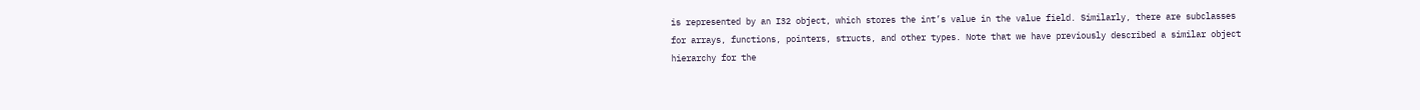is represented by an I32 object, which stores the int’s value in the value field. Similarly, there are subclasses for arrays, functions, pointers, structs, and other types. Note that we have previously described a similar object hierarchy for the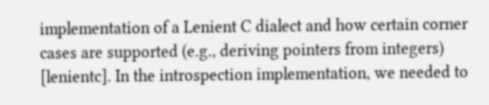implementation of a Lenient C dialect and how certain corner cases are supported (e.g., deriving pointers from integers) [lenientc]. In the introspection implementation, we needed to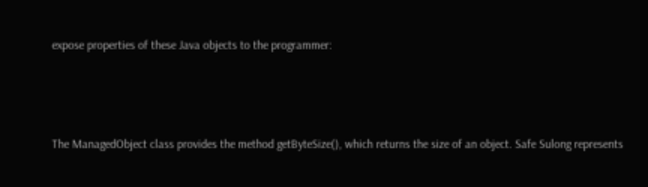expose properties of these Java objects to the programmer:



The ManagedObject class provides the method getByteSize(), which returns the size of an object. Safe Sulong represents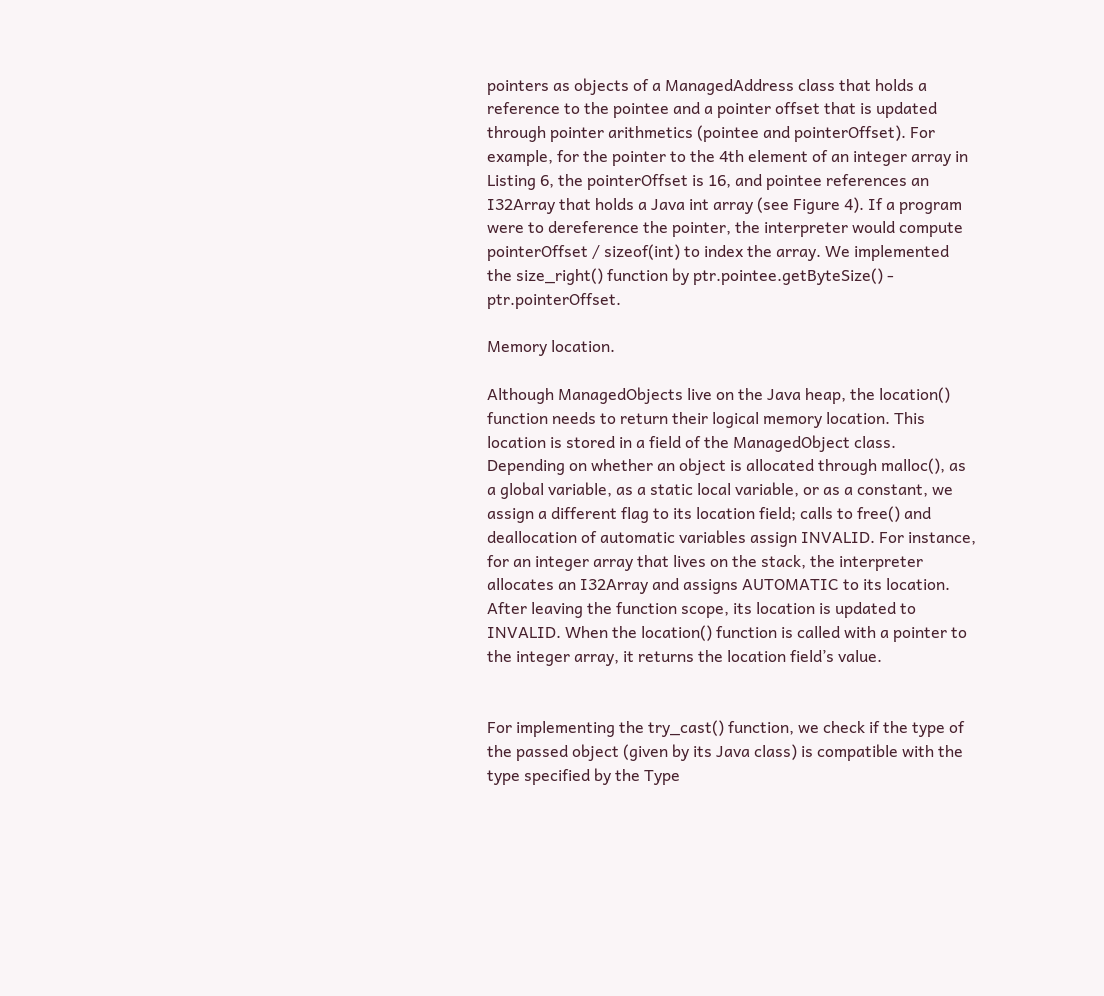pointers as objects of a ManagedAddress class that holds a reference to the pointee and a pointer offset that is updated through pointer arithmetics (pointee and pointerOffset). For example, for the pointer to the 4th element of an integer array in Listing 6, the pointerOffset is 16, and pointee references an I32Array that holds a Java int array (see Figure 4). If a program were to dereference the pointer, the interpreter would compute pointerOffset / sizeof(int) to index the array. We implemented the size_right() function by ptr.pointee.getByteSize() - ptr.pointerOffset.

Memory location.

Although ManagedObjects live on the Java heap, the location() function needs to return their logical memory location. This location is stored in a field of the ManagedObject class. Depending on whether an object is allocated through malloc(), as a global variable, as a static local variable, or as a constant, we assign a different flag to its location field; calls to free() and deallocation of automatic variables assign INVALID. For instance, for an integer array that lives on the stack, the interpreter allocates an I32Array and assigns AUTOMATIC to its location. After leaving the function scope, its location is updated to INVALID. When the location() function is called with a pointer to the integer array, it returns the location field’s value.


For implementing the try_cast() function, we check if the type of the passed object (given by its Java class) is compatible with the type specified by the Type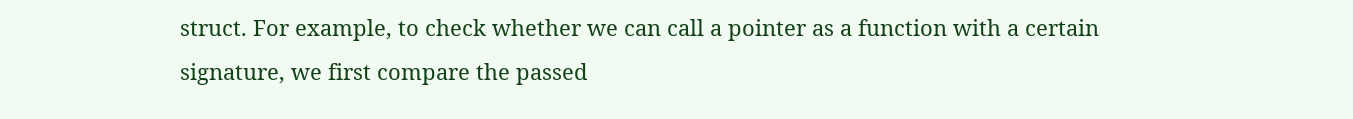struct. For example, to check whether we can call a pointer as a function with a certain signature, we first compare the passed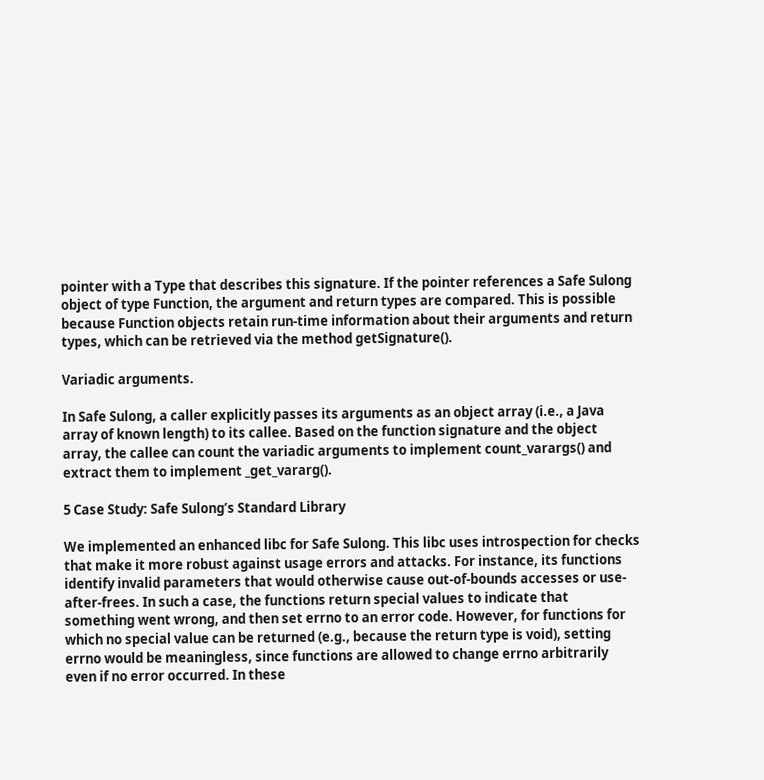pointer with a Type that describes this signature. If the pointer references a Safe Sulong object of type Function, the argument and return types are compared. This is possible because Function objects retain run-time information about their arguments and return types, which can be retrieved via the method getSignature().

Variadic arguments.

In Safe Sulong, a caller explicitly passes its arguments as an object array (i.e., a Java array of known length) to its callee. Based on the function signature and the object array, the callee can count the variadic arguments to implement count_varargs() and extract them to implement _get_vararg().

5 Case Study: Safe Sulong’s Standard Library

We implemented an enhanced libc for Safe Sulong. This libc uses introspection for checks that make it more robust against usage errors and attacks. For instance, its functions identify invalid parameters that would otherwise cause out-of-bounds accesses or use-after-frees. In such a case, the functions return special values to indicate that something went wrong, and then set errno to an error code. However, for functions for which no special value can be returned (e.g., because the return type is void), setting errno would be meaningless, since functions are allowed to change errno arbitrarily even if no error occurred. In these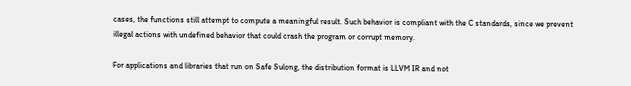cases, the functions still attempt to compute a meaningful result. Such behavior is compliant with the C standards, since we prevent illegal actions with undefined behavior that could crash the program or corrupt memory.

For applications and libraries that run on Safe Sulong, the distribution format is LLVM IR and not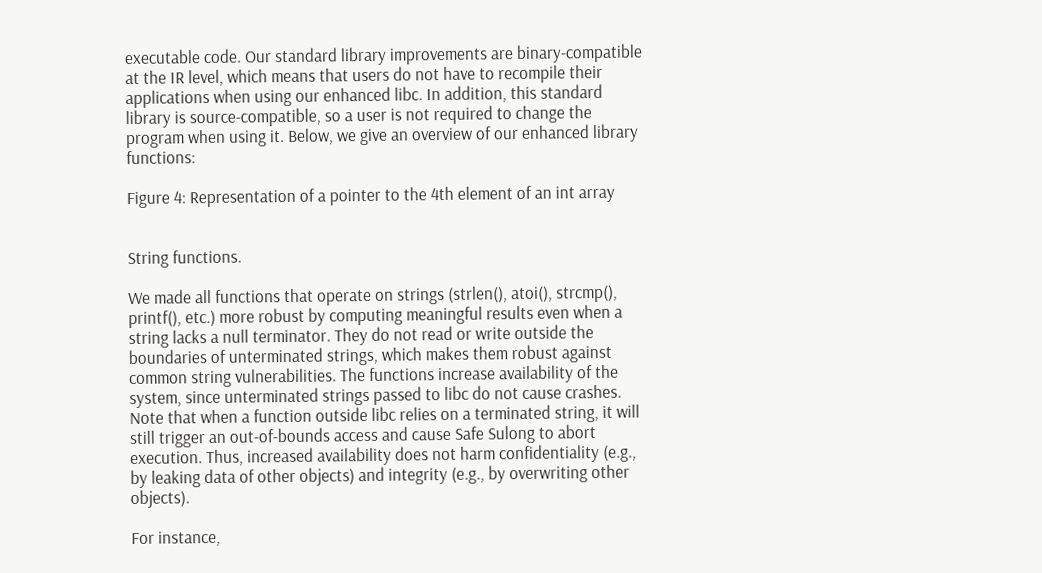executable code. Our standard library improvements are binary-compatible at the IR level, which means that users do not have to recompile their applications when using our enhanced libc. In addition, this standard library is source-compatible, so a user is not required to change the program when using it. Below, we give an overview of our enhanced library functions:

Figure 4: Representation of a pointer to the 4th element of an int array


String functions.

We made all functions that operate on strings (strlen(), atoi(), strcmp(), printf(), etc.) more robust by computing meaningful results even when a string lacks a null terminator. They do not read or write outside the boundaries of unterminated strings, which makes them robust against common string vulnerabilities. The functions increase availability of the system, since unterminated strings passed to libc do not cause crashes. Note that when a function outside libc relies on a terminated string, it will still trigger an out-of-bounds access and cause Safe Sulong to abort execution. Thus, increased availability does not harm confidentiality (e.g., by leaking data of other objects) and integrity (e.g., by overwriting other objects).

For instance,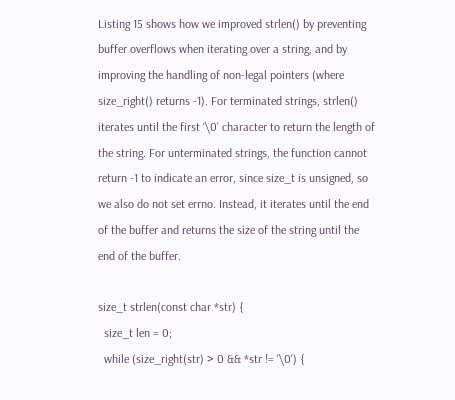Listing 15 shows how we improved strlen() by preventing buffer overflows when iterating over a string, and by improving the handling of non-legal pointers (where size_right() returns -1). For terminated strings, strlen() iterates until the first ‘\0’ character to return the length of the string. For unterminated strings, the function cannot return -1 to indicate an error, since size_t is unsigned, so we also do not set errno. Instead, it iterates until the end of the buffer and returns the size of the string until the end of the buffer.

size_t strlen(const char *str) {
  size_t len = 0;
  while (size_right(str) > 0 && *str != '\0') {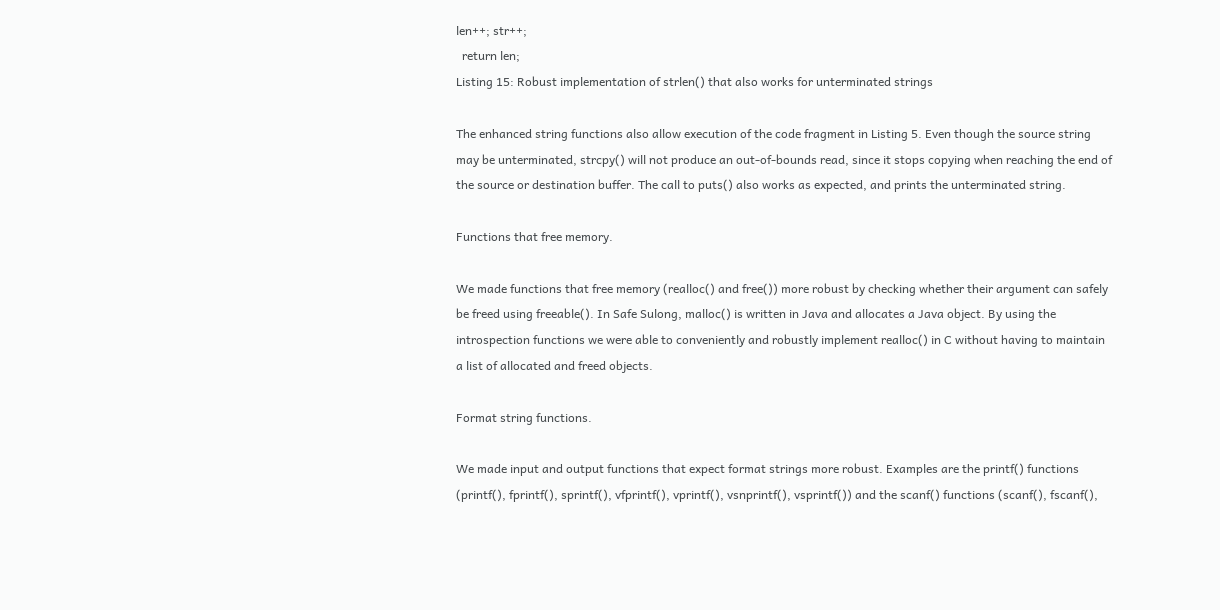len++; str++;
  return len;
Listing 15: Robust implementation of strlen() that also works for unterminated strings

The enhanced string functions also allow execution of the code fragment in Listing 5. Even though the source string may be unterminated, strcpy() will not produce an out-of-bounds read, since it stops copying when reaching the end of the source or destination buffer. The call to puts() also works as expected, and prints the unterminated string.

Functions that free memory.

We made functions that free memory (realloc() and free()) more robust by checking whether their argument can safely be freed using freeable(). In Safe Sulong, malloc() is written in Java and allocates a Java object. By using the introspection functions we were able to conveniently and robustly implement realloc() in C without having to maintain a list of allocated and freed objects.

Format string functions.

We made input and output functions that expect format strings more robust. Examples are the printf() functions (printf(), fprintf(), sprintf(), vfprintf(), vprintf(), vsnprintf(), vsprintf()) and the scanf() functions (scanf(), fscanf(),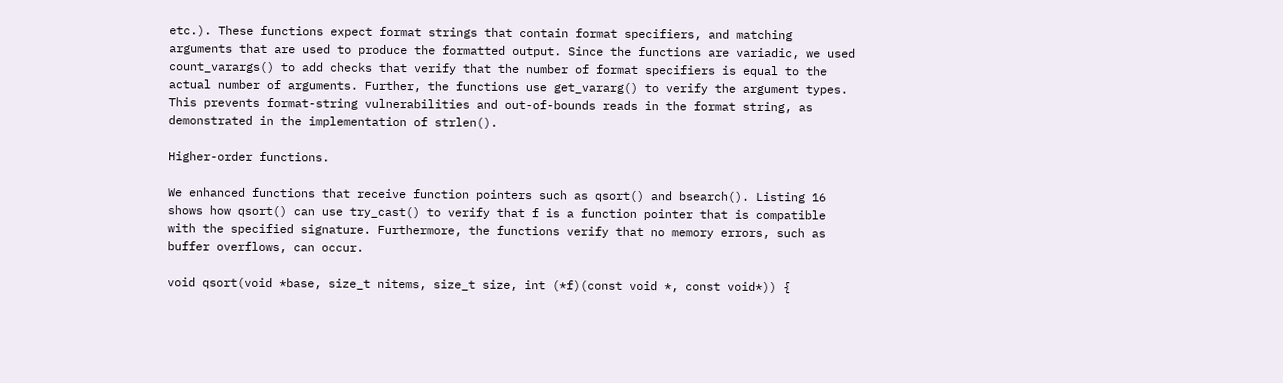etc.). These functions expect format strings that contain format specifiers, and matching arguments that are used to produce the formatted output. Since the functions are variadic, we used count_varargs() to add checks that verify that the number of format specifiers is equal to the actual number of arguments. Further, the functions use get_vararg() to verify the argument types. This prevents format-string vulnerabilities and out-of-bounds reads in the format string, as demonstrated in the implementation of strlen().

Higher-order functions.

We enhanced functions that receive function pointers such as qsort() and bsearch(). Listing 16 shows how qsort() can use try_cast() to verify that f is a function pointer that is compatible with the specified signature. Furthermore, the functions verify that no memory errors, such as buffer overflows, can occur.

void qsort(void *base, size_t nitems, size_t size, int (*f)(const void *, const void*)) {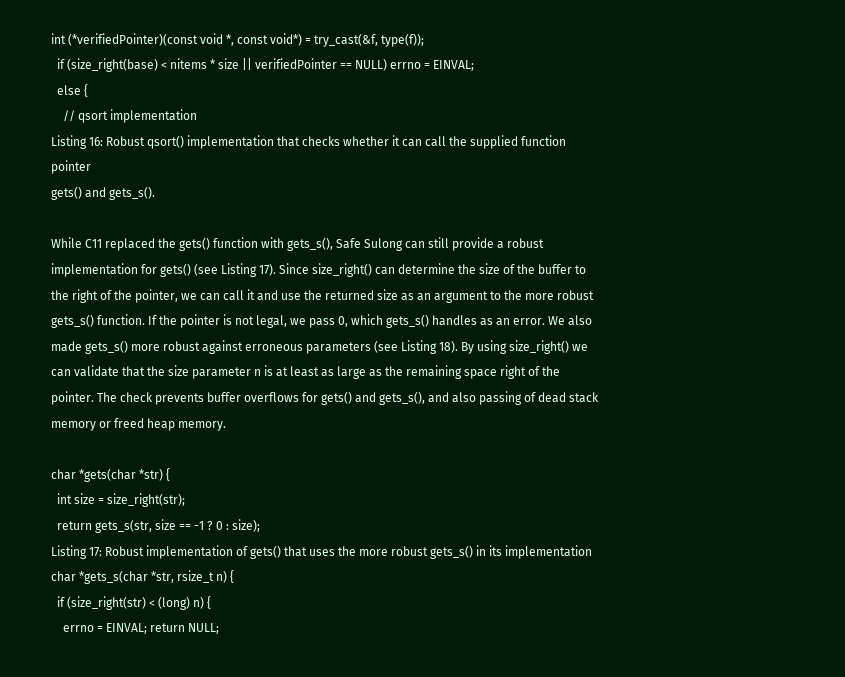int (*verifiedPointer)(const void *, const void*) = try_cast(&f, type(f));
  if (size_right(base) < nitems * size || verifiedPointer == NULL) errno = EINVAL;
  else {
    // qsort implementation
Listing 16: Robust qsort() implementation that checks whether it can call the supplied function pointer
gets() and gets_s().

While C11 replaced the gets() function with gets_s(), Safe Sulong can still provide a robust implementation for gets() (see Listing 17). Since size_right() can determine the size of the buffer to the right of the pointer, we can call it and use the returned size as an argument to the more robust gets_s() function. If the pointer is not legal, we pass 0, which gets_s() handles as an error. We also made gets_s() more robust against erroneous parameters (see Listing 18). By using size_right() we can validate that the size parameter n is at least as large as the remaining space right of the pointer. The check prevents buffer overflows for gets() and gets_s(), and also passing of dead stack memory or freed heap memory.

char *gets(char *str) {
  int size = size_right(str);
  return gets_s(str, size == -1 ? 0 : size);
Listing 17: Robust implementation of gets() that uses the more robust gets_s() in its implementation
char *gets_s(char *str, rsize_t n) {
  if (size_right(str) < (long) n) {
    errno = EINVAL; return NULL;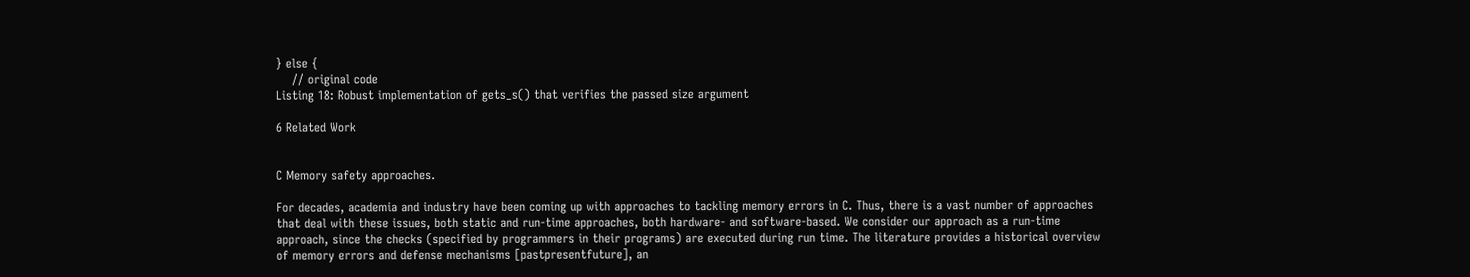} else {
    // original code
Listing 18: Robust implementation of gets_s() that verifies the passed size argument

6 Related Work


C Memory safety approaches.

For decades, academia and industry have been coming up with approaches to tackling memory errors in C. Thus, there is a vast number of approaches that deal with these issues, both static and run-time approaches, both hardware- and software-based. We consider our approach as a run-time approach, since the checks (specified by programmers in their programs) are executed during run time. The literature provides a historical overview of memory errors and defense mechanisms [pastpresentfuture], an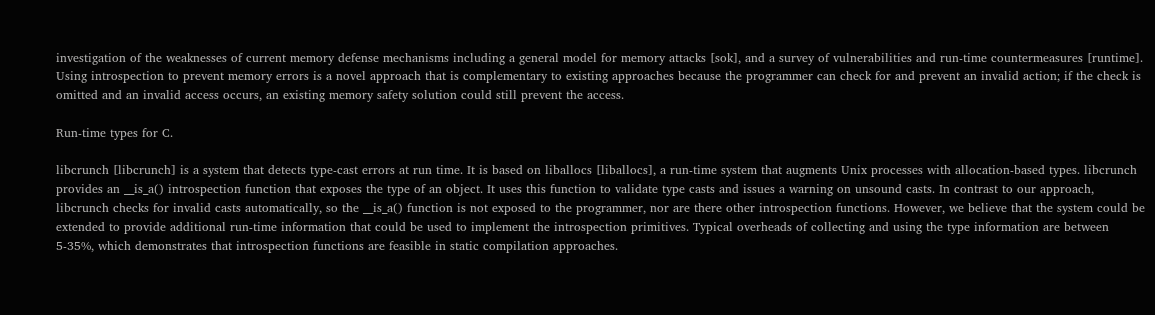investigation of the weaknesses of current memory defense mechanisms including a general model for memory attacks [sok], and a survey of vulnerabilities and run-time countermeasures [runtime]. Using introspection to prevent memory errors is a novel approach that is complementary to existing approaches because the programmer can check for and prevent an invalid action; if the check is omitted and an invalid access occurs, an existing memory safety solution could still prevent the access.

Run-time types for C.

libcrunch [libcrunch] is a system that detects type-cast errors at run time. It is based on liballocs [liballocs], a run-time system that augments Unix processes with allocation-based types. libcrunch provides an __is_a() introspection function that exposes the type of an object. It uses this function to validate type casts and issues a warning on unsound casts. In contrast to our approach, libcrunch checks for invalid casts automatically, so the __is_a() function is not exposed to the programmer, nor are there other introspection functions. However, we believe that the system could be extended to provide additional run-time information that could be used to implement the introspection primitives. Typical overheads of collecting and using the type information are between 5-35%, which demonstrates that introspection functions are feasible in static compilation approaches.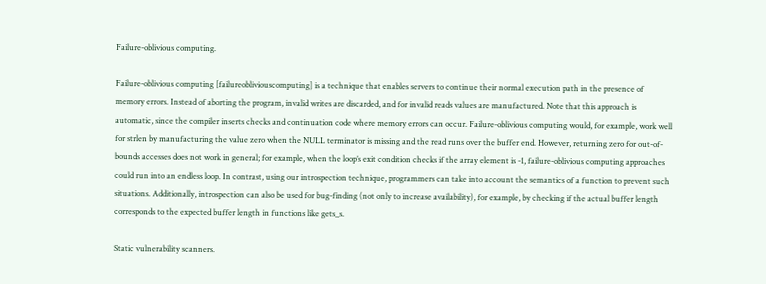Failure-oblivious computing.

Failure-oblivious computing [failureobliviouscomputing] is a technique that enables servers to continue their normal execution path in the presence of memory errors. Instead of aborting the program, invalid writes are discarded, and for invalid reads values are manufactured. Note that this approach is automatic, since the compiler inserts checks and continuation code where memory errors can occur. Failure-oblivious computing would, for example, work well for strlen by manufacturing the value zero when the NULL terminator is missing and the read runs over the buffer end. However, returning zero for out-of-bounds accesses does not work in general; for example, when the loop’s exit condition checks if the array element is -1, failure-oblivious computing approaches could run into an endless loop. In contrast, using our introspection technique, programmers can take into account the semantics of a function to prevent such situations. Additionally, introspection can also be used for bug-finding (not only to increase availability), for example, by checking if the actual buffer length corresponds to the expected buffer length in functions like gets_s.

Static vulnerability scanners.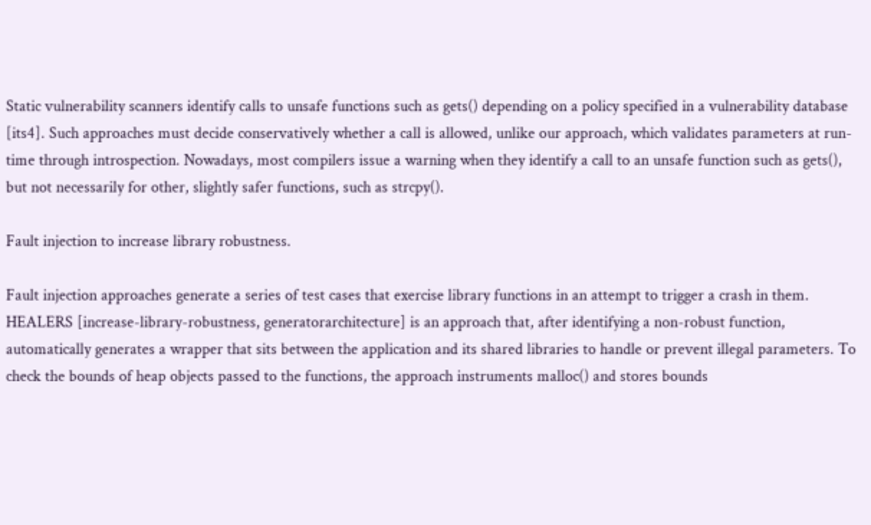Static vulnerability scanners identify calls to unsafe functions such as gets() depending on a policy specified in a vulnerability database [its4]. Such approaches must decide conservatively whether a call is allowed, unlike our approach, which validates parameters at run-time through introspection. Nowadays, most compilers issue a warning when they identify a call to an unsafe function such as gets(), but not necessarily for other, slightly safer functions, such as strcpy().

Fault injection to increase library robustness.

Fault injection approaches generate a series of test cases that exercise library functions in an attempt to trigger a crash in them. HEALERS [increase-library-robustness, generatorarchitecture] is an approach that, after identifying a non-robust function, automatically generates a wrapper that sits between the application and its shared libraries to handle or prevent illegal parameters. To check the bounds of heap objects passed to the functions, the approach instruments malloc() and stores bounds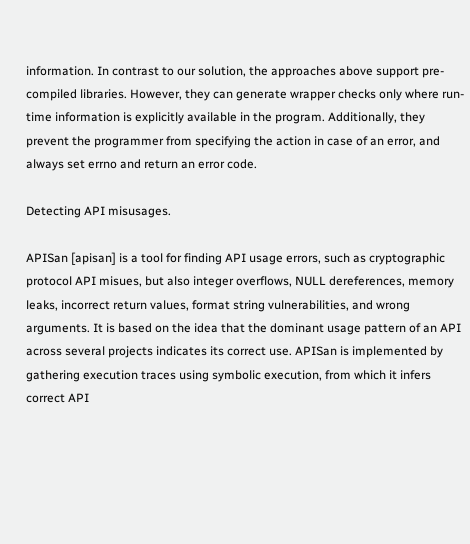information. In contrast to our solution, the approaches above support pre-compiled libraries. However, they can generate wrapper checks only where run-time information is explicitly available in the program. Additionally, they prevent the programmer from specifying the action in case of an error, and always set errno and return an error code.

Detecting API misusages.

APISan [apisan] is a tool for finding API usage errors, such as cryptographic protocol API misues, but also integer overflows, NULL dereferences, memory leaks, incorrect return values, format string vulnerabilities, and wrong arguments. It is based on the idea that the dominant usage pattern of an API across several projects indicates its correct use. APISan is implemented by gathering execution traces using symbolic execution, from which it infers correct API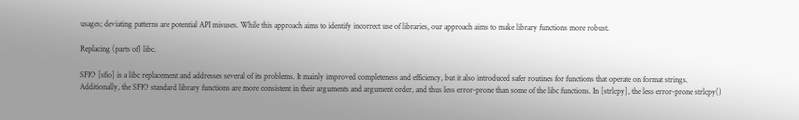usages; deviating patterns are potential API misuses. While this approach aims to identify incorrect use of libraries, our approach aims to make library functions more robust.

Replacing (parts of) libc.

SFIO [sfio] is a libc replacement and addresses several of its problems. It mainly improved completeness and efficiency, but it also introduced safer routines for functions that operate on format strings. Additionally, the SFIO standard library functions are more consistent in their arguments and argument order, and thus less error-prone than some of the libc functions. In [strlcpy], the less error-prone strlcpy()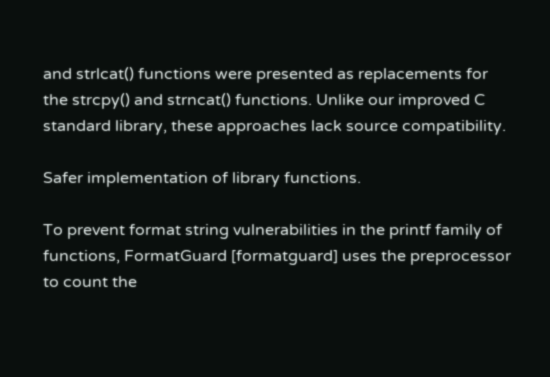and strlcat() functions were presented as replacements for the strcpy() and strncat() functions. Unlike our improved C standard library, these approaches lack source compatibility.

Safer implementation of library functions.

To prevent format string vulnerabilities in the printf family of functions, FormatGuard [formatguard] uses the preprocessor to count the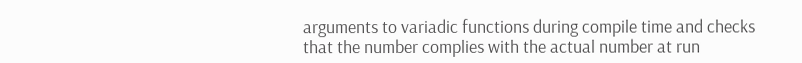arguments to variadic functions during compile time and checks that the number complies with the actual number at run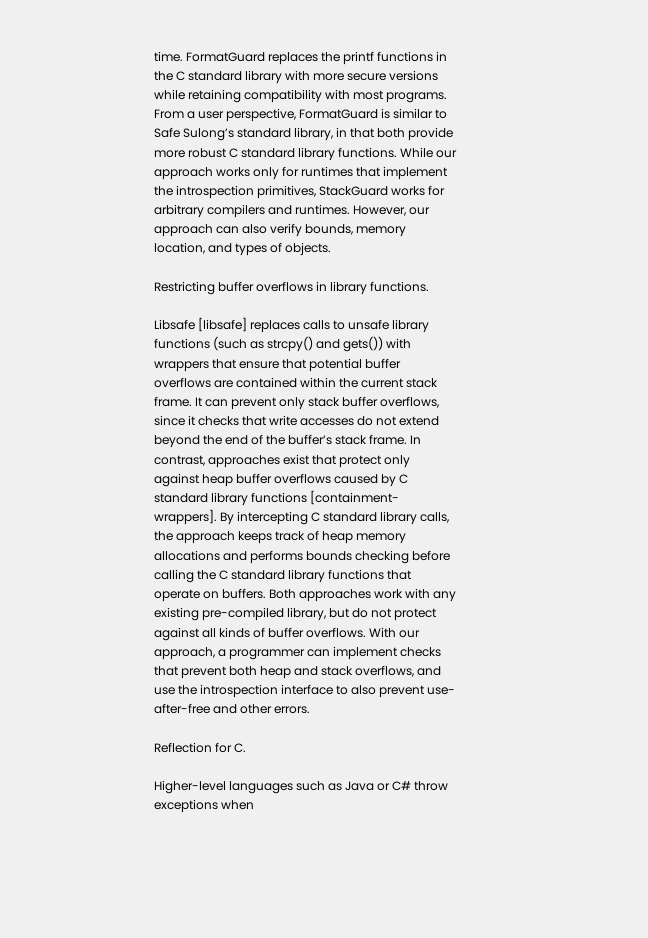time. FormatGuard replaces the printf functions in the C standard library with more secure versions while retaining compatibility with most programs. From a user perspective, FormatGuard is similar to Safe Sulong’s standard library, in that both provide more robust C standard library functions. While our approach works only for runtimes that implement the introspection primitives, StackGuard works for arbitrary compilers and runtimes. However, our approach can also verify bounds, memory location, and types of objects.

Restricting buffer overflows in library functions.

Libsafe [libsafe] replaces calls to unsafe library functions (such as strcpy() and gets()) with wrappers that ensure that potential buffer overflows are contained within the current stack frame. It can prevent only stack buffer overflows, since it checks that write accesses do not extend beyond the end of the buffer’s stack frame. In contrast, approaches exist that protect only against heap buffer overflows caused by C standard library functions [containment-wrappers]. By intercepting C standard library calls, the approach keeps track of heap memory allocations and performs bounds checking before calling the C standard library functions that operate on buffers. Both approaches work with any existing pre-compiled library, but do not protect against all kinds of buffer overflows. With our approach, a programmer can implement checks that prevent both heap and stack overflows, and use the introspection interface to also prevent use-after-free and other errors.

Reflection for C.

Higher-level languages such as Java or C# throw exceptions when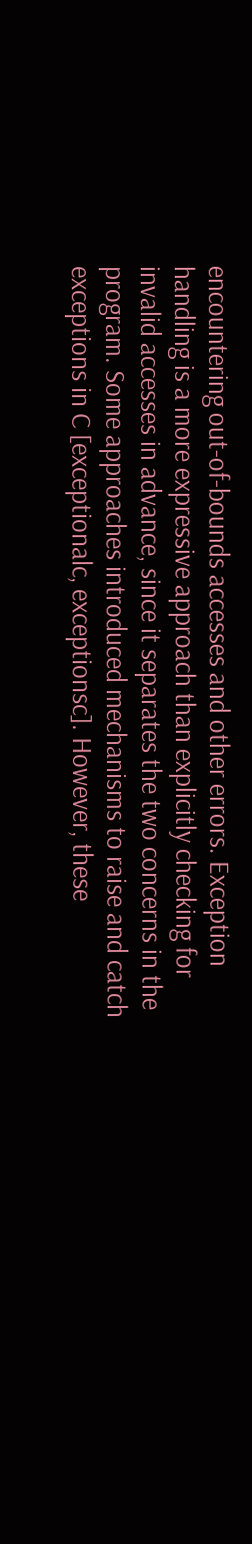encountering out-of-bounds accesses and other errors. Exception handling is a more expressive approach than explicitly checking for invalid accesses in advance, since it separates the two concerns in the program. Some approaches introduced mechanisms to raise and catch exceptions in C [exceptionalc, exceptionsc]. However, these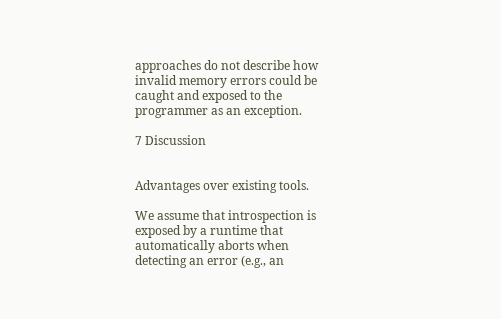approaches do not describe how invalid memory errors could be caught and exposed to the programmer as an exception.

7 Discussion


Advantages over existing tools.

We assume that introspection is exposed by a runtime that automatically aborts when detecting an error (e.g., an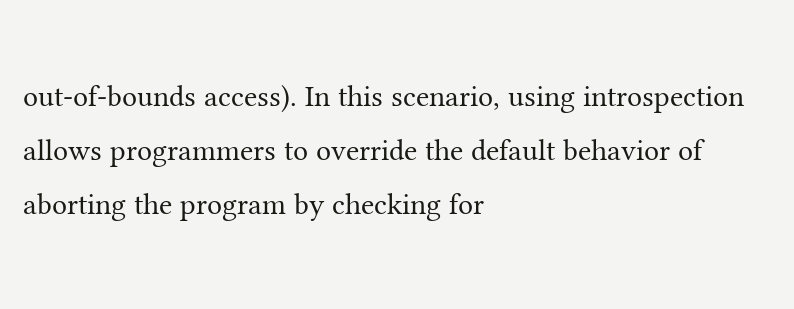out-of-bounds access). In this scenario, using introspection allows programmers to override the default behavior of aborting the program by checking for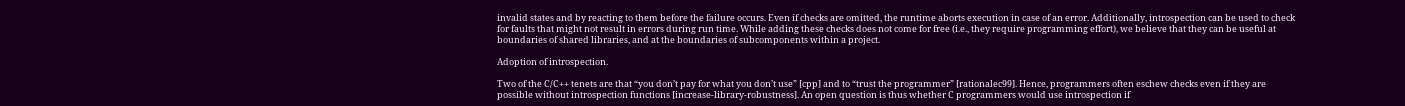invalid states and by reacting to them before the failure occurs. Even if checks are omitted, the runtime aborts execution in case of an error. Additionally, introspection can be used to check for faults that might not result in errors during run time. While adding these checks does not come for free (i.e., they require programming effort), we believe that they can be useful at boundaries of shared libraries, and at the boundaries of subcomponents within a project.

Adoption of introspection.

Two of the C/C++ tenets are that “you don’t pay for what you don’t use” [cpp] and to “trust the programmer” [rationalec99]. Hence, programmers often eschew checks even if they are possible without introspection functions [increase-library-robustness]. An open question is thus whether C programmers would use introspection if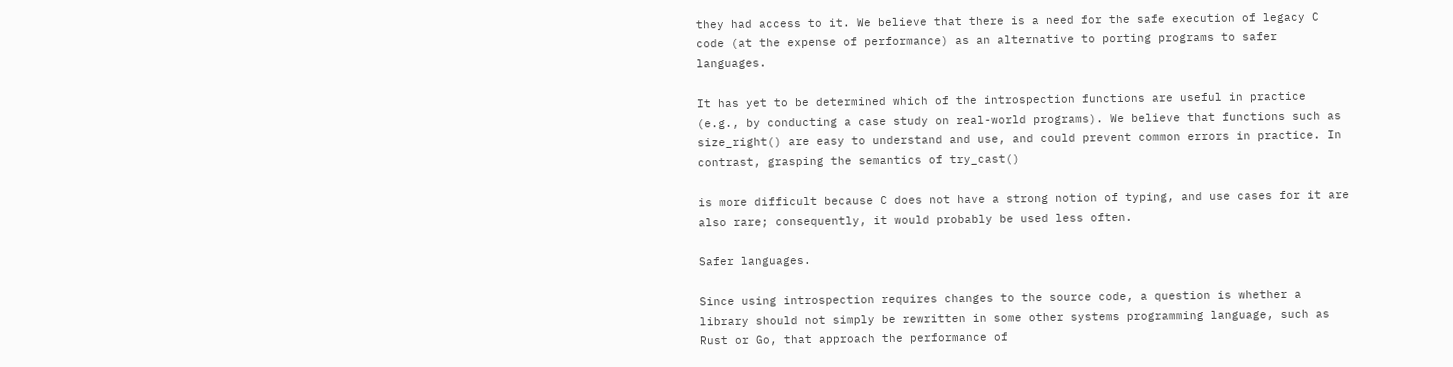they had access to it. We believe that there is a need for the safe execution of legacy C code (at the expense of performance) as an alternative to porting programs to safer languages.

It has yet to be determined which of the introspection functions are useful in practice (e.g., by conducting a case study on real-world programs). We believe that functions such as size_right() are easy to understand and use, and could prevent common errors in practice. In contrast, grasping the semantics of try_cast()

is more difficult because C does not have a strong notion of typing, and use cases for it are also rare; consequently, it would probably be used less often.

Safer languages.

Since using introspection requires changes to the source code, a question is whether a library should not simply be rewritten in some other systems programming language, such as Rust or Go, that approach the performance of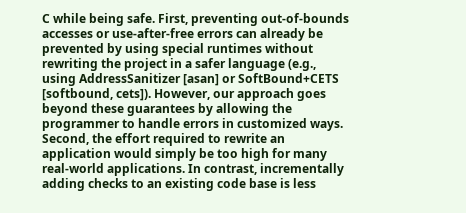C while being safe. First, preventing out-of-bounds accesses or use-after-free errors can already be prevented by using special runtimes without rewriting the project in a safer language (e.g., using AddressSanitizer [asan] or SoftBound+CETS [softbound, cets]). However, our approach goes beyond these guarantees by allowing the programmer to handle errors in customized ways. Second, the effort required to rewrite an application would simply be too high for many real-world applications. In contrast, incrementally adding checks to an existing code base is less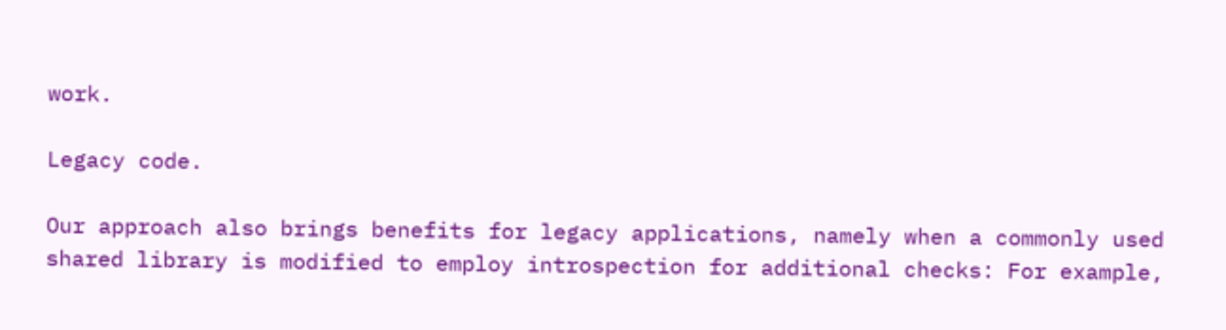work.

Legacy code.

Our approach also brings benefits for legacy applications, namely when a commonly used shared library is modified to employ introspection for additional checks: For example,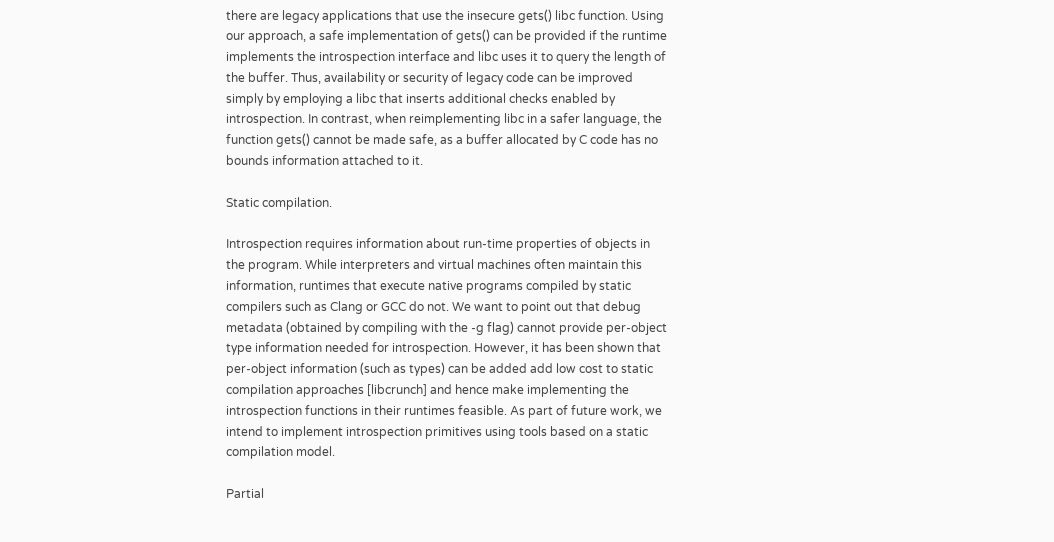there are legacy applications that use the insecure gets() libc function. Using our approach, a safe implementation of gets() can be provided if the runtime implements the introspection interface and libc uses it to query the length of the buffer. Thus, availability or security of legacy code can be improved simply by employing a libc that inserts additional checks enabled by introspection. In contrast, when reimplementing libc in a safer language, the function gets() cannot be made safe, as a buffer allocated by C code has no bounds information attached to it.

Static compilation.

Introspection requires information about run-time properties of objects in the program. While interpreters and virtual machines often maintain this information, runtimes that execute native programs compiled by static compilers such as Clang or GCC do not. We want to point out that debug metadata (obtained by compiling with the -g flag) cannot provide per-object type information needed for introspection. However, it has been shown that per-object information (such as types) can be added add low cost to static compilation approaches [libcrunch] and hence make implementing the introspection functions in their runtimes feasible. As part of future work, we intend to implement introspection primitives using tools based on a static compilation model.

Partial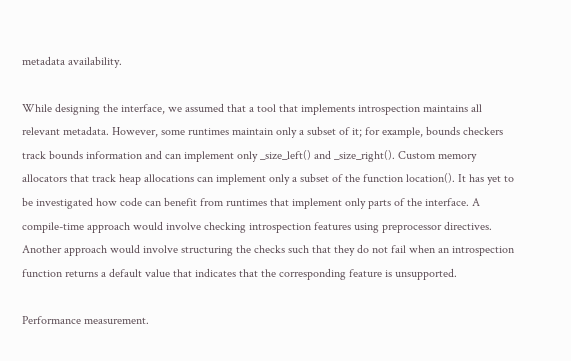metadata availability.

While designing the interface, we assumed that a tool that implements introspection maintains all relevant metadata. However, some runtimes maintain only a subset of it; for example, bounds checkers track bounds information and can implement only _size_left() and _size_right(). Custom memory allocators that track heap allocations can implement only a subset of the function location(). It has yet to be investigated how code can benefit from runtimes that implement only parts of the interface. A compile-time approach would involve checking introspection features using preprocessor directives. Another approach would involve structuring the checks such that they do not fail when an introspection function returns a default value that indicates that the corresponding feature is unsupported.

Performance measurement.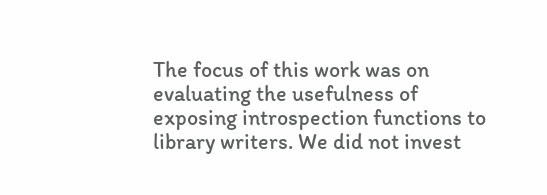The focus of this work was on evaluating the usefulness of exposing introspection functions to library writers. We did not invest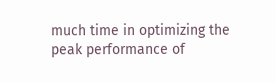much time in optimizing the peak performance of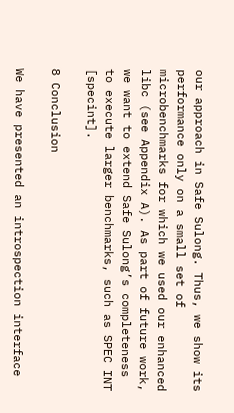our approach in Safe Sulong. Thus, we show its performance only on a small set of microbenchmarks for which we used our enhanced libc (see Appendix A). As part of future work, we want to extend Safe Sulong’s completeness to execute larger benchmarks, such as SPEC INT [specint].

8 Conclusion

We have presented an introspection interface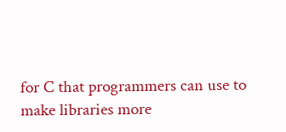for C that programmers can use to make libraries more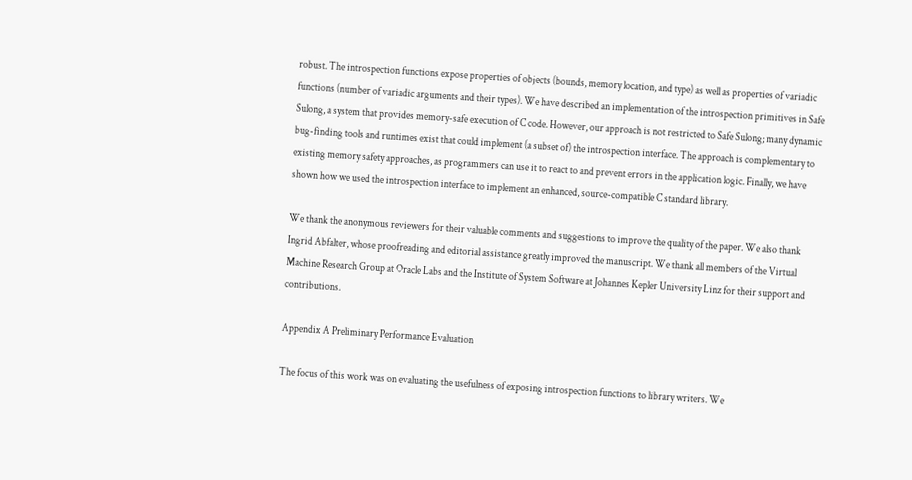robust. The introspection functions expose properties of objects (bounds, memory location, and type) as well as properties of variadic functions (number of variadic arguments and their types). We have described an implementation of the introspection primitives in Safe Sulong, a system that provides memory-safe execution of C code. However, our approach is not restricted to Safe Sulong; many dynamic bug-finding tools and runtimes exist that could implement (a subset of) the introspection interface. The approach is complementary to existing memory safety approaches, as programmers can use it to react to and prevent errors in the application logic. Finally, we have shown how we used the introspection interface to implement an enhanced, source-compatible C standard library.

We thank the anonymous reviewers for their valuable comments and suggestions to improve the quality of the paper. We also thank Ingrid Abfalter, whose proofreading and editorial assistance greatly improved the manuscript. We thank all members of the Virtual Machine Research Group at Oracle Labs and the Institute of System Software at Johannes Kepler University Linz for their support and contributions.

Appendix A Preliminary Performance Evaluation

The focus of this work was on evaluating the usefulness of exposing introspection functions to library writers. We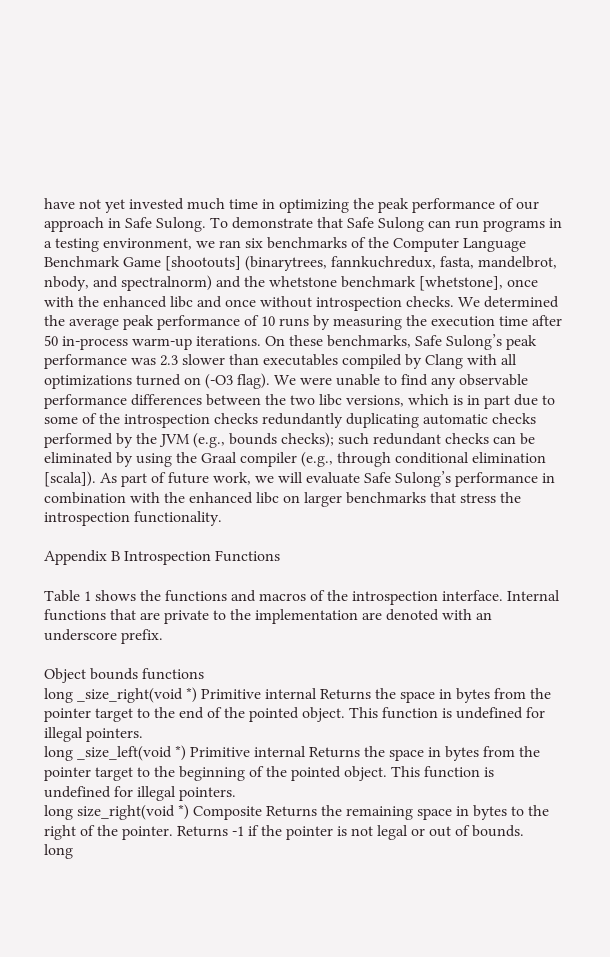have not yet invested much time in optimizing the peak performance of our approach in Safe Sulong. To demonstrate that Safe Sulong can run programs in a testing environment, we ran six benchmarks of the Computer Language Benchmark Game [shootouts] (binarytrees, fannkuchredux, fasta, mandelbrot, nbody, and spectralnorm) and the whetstone benchmark [whetstone], once with the enhanced libc and once without introspection checks. We determined the average peak performance of 10 runs by measuring the execution time after 50 in-process warm-up iterations. On these benchmarks, Safe Sulong’s peak performance was 2.3 slower than executables compiled by Clang with all optimizations turned on (-O3 flag). We were unable to find any observable performance differences between the two libc versions, which is in part due to some of the introspection checks redundantly duplicating automatic checks performed by the JVM (e.g., bounds checks); such redundant checks can be eliminated by using the Graal compiler (e.g., through conditional elimination [scala]). As part of future work, we will evaluate Safe Sulong’s performance in combination with the enhanced libc on larger benchmarks that stress the introspection functionality.

Appendix B Introspection Functions

Table 1 shows the functions and macros of the introspection interface. Internal functions that are private to the implementation are denoted with an underscore prefix.

Object bounds functions
long _size_right(void *) Primitive internal Returns the space in bytes from the pointer target to the end of the pointed object. This function is undefined for illegal pointers.
long _size_left(void *) Primitive internal Returns the space in bytes from the pointer target to the beginning of the pointed object. This function is undefined for illegal pointers.
long size_right(void *) Composite Returns the remaining space in bytes to the right of the pointer. Returns -1 if the pointer is not legal or out of bounds.
long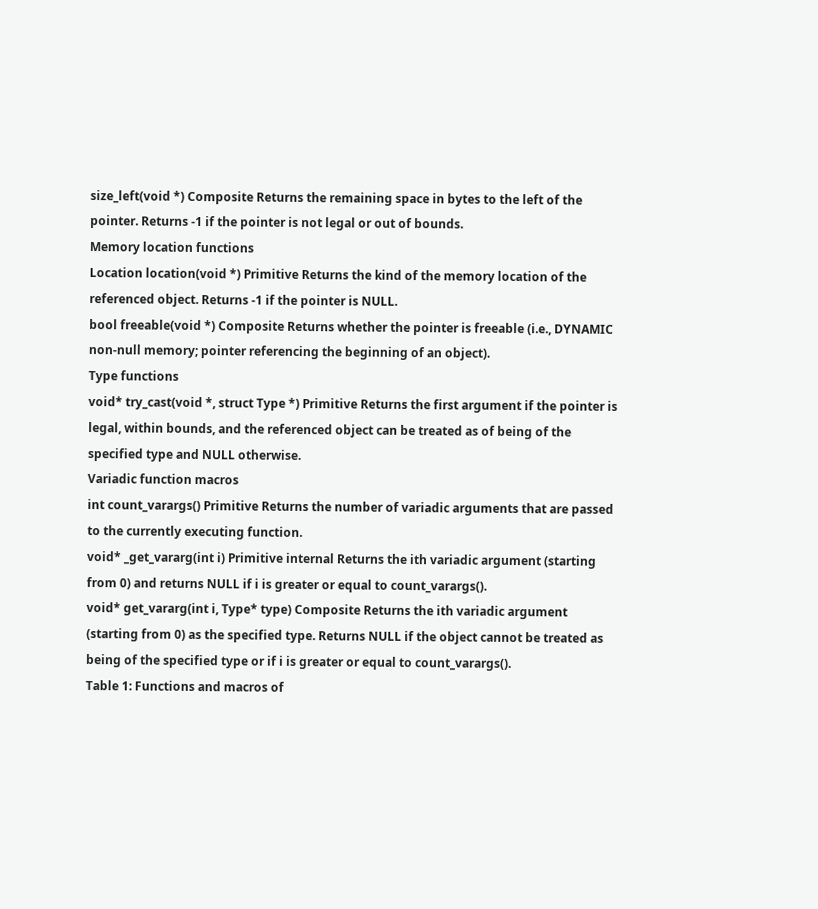size_left(void *) Composite Returns the remaining space in bytes to the left of the pointer. Returns -1 if the pointer is not legal or out of bounds.
Memory location functions
Location location(void *) Primitive Returns the kind of the memory location of the referenced object. Returns -1 if the pointer is NULL.
bool freeable(void *) Composite Returns whether the pointer is freeable (i.e., DYNAMIC non-null memory; pointer referencing the beginning of an object).
Type functions
void* try_cast(void *, struct Type *) Primitive Returns the first argument if the pointer is legal, within bounds, and the referenced object can be treated as of being of the specified type and NULL otherwise.
Variadic function macros
int count_varargs() Primitive Returns the number of variadic arguments that are passed to the currently executing function.
void* _get_vararg(int i) Primitive internal Returns the ith variadic argument (starting from 0) and returns NULL if i is greater or equal to count_varargs().
void* get_vararg(int i, Type* type) Composite Returns the ith variadic argument (starting from 0) as the specified type. Returns NULL if the object cannot be treated as being of the specified type or if i is greater or equal to count_varargs().
Table 1: Functions and macros of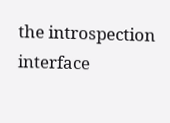the introspection interface